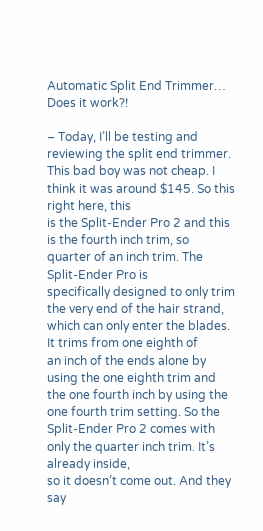Automatic Split End Trimmer… Does it work?!

– Today, I’ll be testing and reviewing the split end trimmer. This bad boy was not cheap. I think it was around $145. So this right here, this
is the Split-Ender Pro 2 and this is the fourth inch trim, so quarter of an inch trim. The Split-Ender Pro is
specifically designed to only trim the very end of the hair strand, which can only enter the blades. It trims from one eighth of
an inch of the ends alone by using the one eighth trim and the one fourth inch by using the one fourth trim setting. So the Split-Ender Pro 2 comes with only the quarter inch trim. It’s already inside,
so it doesn’t come out. And they say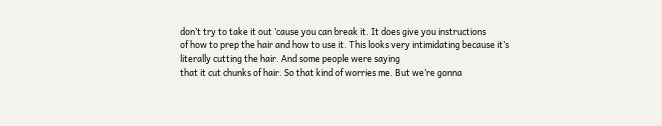don’t try to take it out ’cause you can break it. It does give you instructions
of how to prep the hair and how to use it. This looks very intimidating because it’s literally cutting the hair. And some people were saying
that it cut chunks of hair. So that kind of worries me. But we’re gonna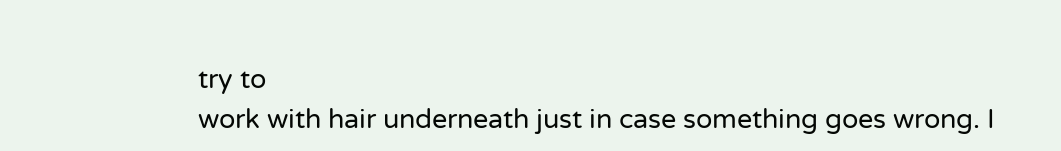try to
work with hair underneath just in case something goes wrong. I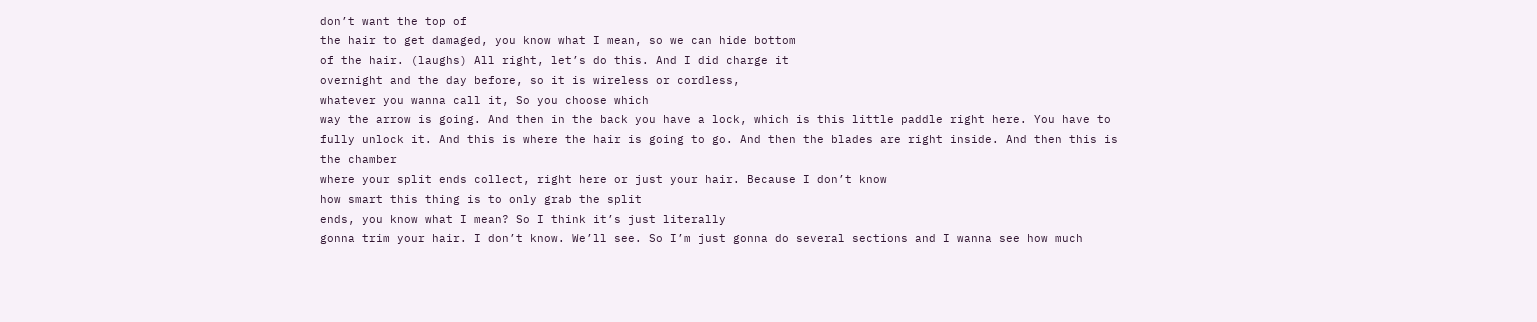don’t want the top of
the hair to get damaged, you know what I mean, so we can hide bottom
of the hair. (laughs) All right, let’s do this. And I did charge it
overnight and the day before, so it is wireless or cordless,
whatever you wanna call it, So you choose which
way the arrow is going. And then in the back you have a lock, which is this little paddle right here. You have to fully unlock it. And this is where the hair is going to go. And then the blades are right inside. And then this is the chamber
where your split ends collect, right here or just your hair. Because I don’t know
how smart this thing is to only grab the split
ends, you know what I mean? So I think it’s just literally
gonna trim your hair. I don’t know. We’ll see. So I’m just gonna do several sections and I wanna see how much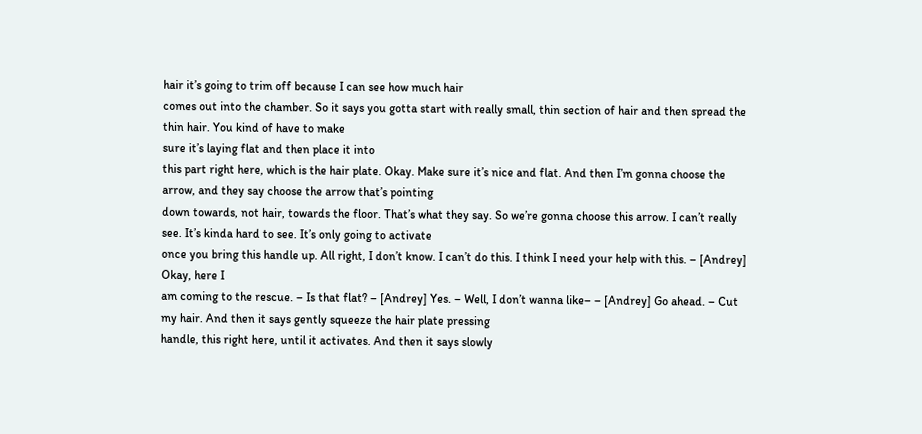hair it’s going to trim off because I can see how much hair
comes out into the chamber. So it says you gotta start with really small, thin section of hair and then spread the thin hair. You kind of have to make
sure it’s laying flat and then place it into
this part right here, which is the hair plate. Okay. Make sure it’s nice and flat. And then I’m gonna choose the
arrow, and they say choose the arrow that’s pointing
down towards, not hair, towards the floor. That’s what they say. So we’re gonna choose this arrow. I can’t really see. It’s kinda hard to see. It’s only going to activate
once you bring this handle up. All right, I don’t know. I can’t do this. I think I need your help with this. – [Andrey] Okay, here I
am coming to the rescue. – Is that flat? – [Andrey] Yes. – Well, I don’t wanna like– – [Andrey] Go ahead. – Cut my hair. And then it says gently squeeze the hair plate pressing
handle, this right here, until it activates. And then it says slowly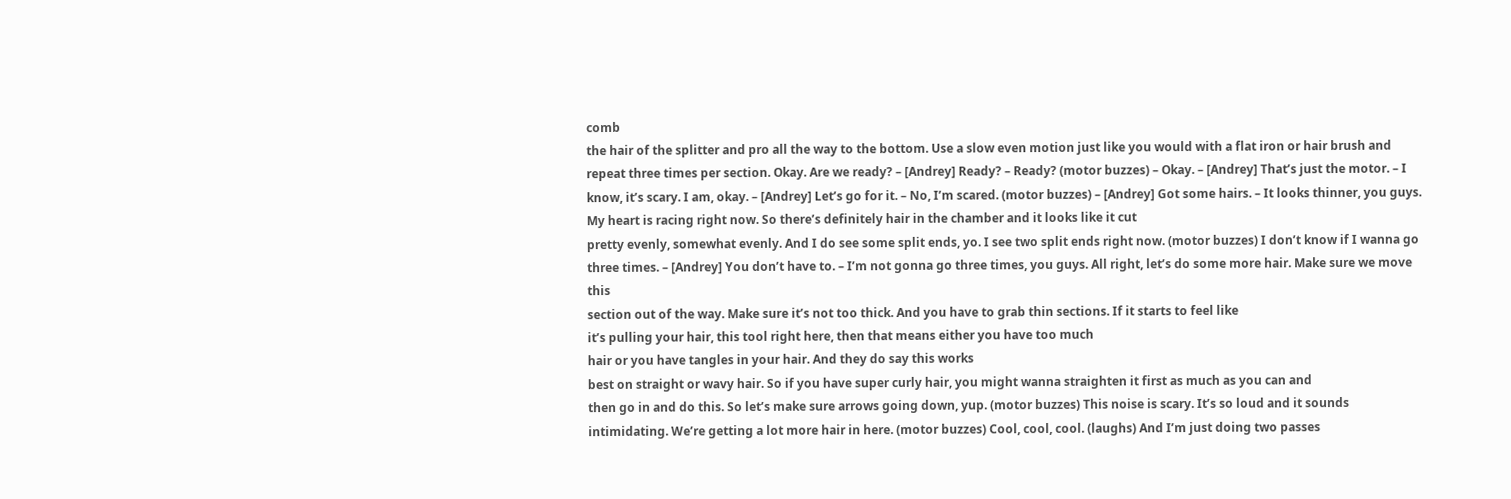comb
the hair of the splitter and pro all the way to the bottom. Use a slow even motion just like you would with a flat iron or hair brush and repeat three times per section. Okay. Are we ready? – [Andrey] Ready? – Ready? (motor buzzes) – Okay. – [Andrey] That’s just the motor. – I know, it’s scary. I am, okay. – [Andrey] Let’s go for it. – No, I’m scared. (motor buzzes) – [Andrey] Got some hairs. – It looks thinner, you guys. My heart is racing right now. So there’s definitely hair in the chamber and it looks like it cut
pretty evenly, somewhat evenly. And I do see some split ends, yo. I see two split ends right now. (motor buzzes) I don’t know if I wanna go three times. – [Andrey] You don’t have to. – I’m not gonna go three times, you guys. All right, let’s do some more hair. Make sure we move this
section out of the way. Make sure it’s not too thick. And you have to grab thin sections. If it starts to feel like
it’s pulling your hair, this tool right here, then that means either you have too much
hair or you have tangles in your hair. And they do say this works
best on straight or wavy hair. So if you have super curly hair, you might wanna straighten it first as much as you can and
then go in and do this. So let’s make sure arrows going down, yup. (motor buzzes) This noise is scary. It’s so loud and it sounds intimidating. We’re getting a lot more hair in here. (motor buzzes) Cool, cool, cool. (laughs) And I’m just doing two passes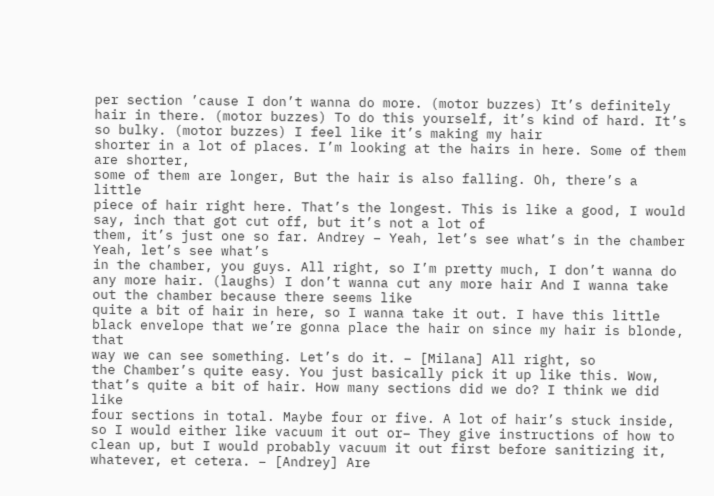per section ’cause I don’t wanna do more. (motor buzzes) It’s definitely hair in there. (motor buzzes) To do this yourself, it’s kind of hard. It’s so bulky. (motor buzzes) I feel like it’s making my hair
shorter in a lot of places. I’m looking at the hairs in here. Some of them are shorter,
some of them are longer, But the hair is also falling. Oh, there’s a little
piece of hair right here. That’s the longest. This is like a good, I would
say, inch that got cut off, but it’s not a lot of
them, it’s just one so far. Andrey – Yeah, let’s see what’s in the chamber Yeah, let’s see what’s
in the chamber, you guys. All right, so I’m pretty much, I don’t wanna do any more hair. (laughs) I don’t wanna cut any more hair And I wanna take out the chamber because there seems like
quite a bit of hair in here, so I wanna take it out. I have this little black envelope that we’re gonna place the hair on since my hair is blonde, that
way we can see something. Let’s do it. – [Milana] All right, so
the Chamber’s quite easy. You just basically pick it up like this. Wow, that’s quite a bit of hair. How many sections did we do? I think we did like
four sections in total. Maybe four or five. A lot of hair’s stuck inside, so I would either like vacuum it out or– They give instructions of how to clean up, but I would probably vacuum it out first before sanitizing it, whatever, et cetera. – [Andrey] Are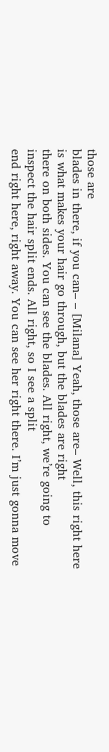those are
blades in there, if you can– – [Milana] Yeah, those are– Well, this right here is what makes your hair go through, but the blades are right
there on both sides. You can see the blades. All right, we’re going to
inspect the hair split ends. All right, so I see a split
end right here, right away. You can see her right there. I’m just gonna move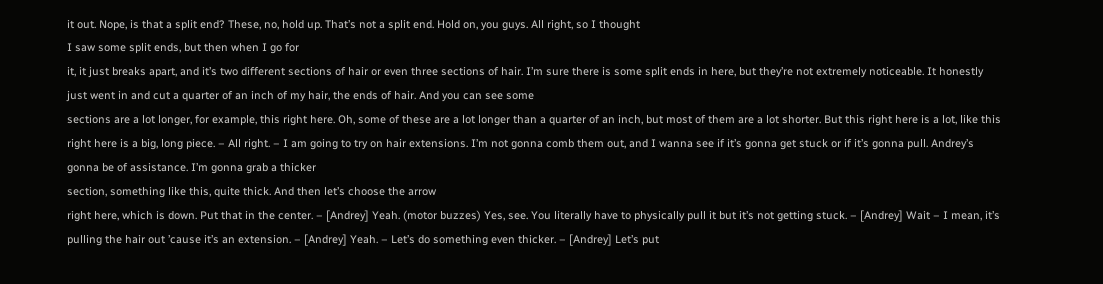it out. Nope, is that a split end? These, no, hold up. That’s not a split end. Hold on, you guys. All right, so I thought
I saw some split ends, but then when I go for
it, it just breaks apart, and it’s two different sections of hair or even three sections of hair. I’m sure there is some split ends in here, but they’re not extremely noticeable. It honestly just went in and cut a quarter of an inch of my hair, the ends of hair. And you can see some
sections are a lot longer, for example, this right here. Oh, some of these are a lot longer than a quarter of an inch, but most of them are a lot shorter. But this right here is a lot, like this right here is a big, long piece. – All right. – I am going to try on hair extensions. I’m not gonna comb them out, and I wanna see if it’s gonna get stuck or if it’s gonna pull. Andrey’s gonna be of assistance. I’m gonna grab a thicker
section, something like this, quite thick. And then let’s choose the arrow
right here, which is down. Put that in the center. – [Andrey] Yeah. (motor buzzes) Yes, see. You literally have to physically pull it but it’s not getting stuck. – [Andrey] Wait – I mean, it’s pulling the hair out ’cause it’s an extension. – [Andrey] Yeah. – Let’s do something even thicker. – [Andrey] Let’s put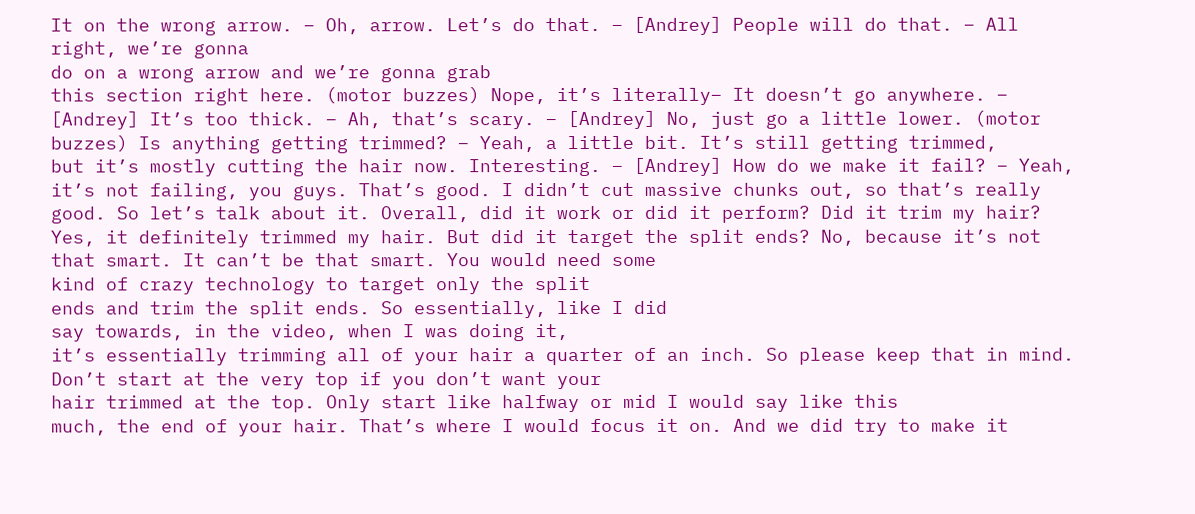It on the wrong arrow. – Oh, arrow. Let’s do that. – [Andrey] People will do that. – All right, we’re gonna
do on a wrong arrow and we’re gonna grab
this section right here. (motor buzzes) Nope, it’s literally– It doesn’t go anywhere. – [Andrey] It’s too thick. – Ah, that’s scary. – [Andrey] No, just go a little lower. (motor buzzes) Is anything getting trimmed? – Yeah, a little bit. It’s still getting trimmed,
but it’s mostly cutting the hair now. Interesting. – [Andrey] How do we make it fail? – Yeah, it’s not failing, you guys. That’s good. I didn’t cut massive chunks out, so that’s really good. So let’s talk about it. Overall, did it work or did it perform? Did it trim my hair? Yes, it definitely trimmed my hair. But did it target the split ends? No, because it’s not that smart. It can’t be that smart. You would need some
kind of crazy technology to target only the split
ends and trim the split ends. So essentially, like I did
say towards, in the video, when I was doing it,
it’s essentially trimming all of your hair a quarter of an inch. So please keep that in mind. Don’t start at the very top if you don’t want your
hair trimmed at the top. Only start like halfway or mid I would say like this
much, the end of your hair. That’s where I would focus it on. And we did try to make it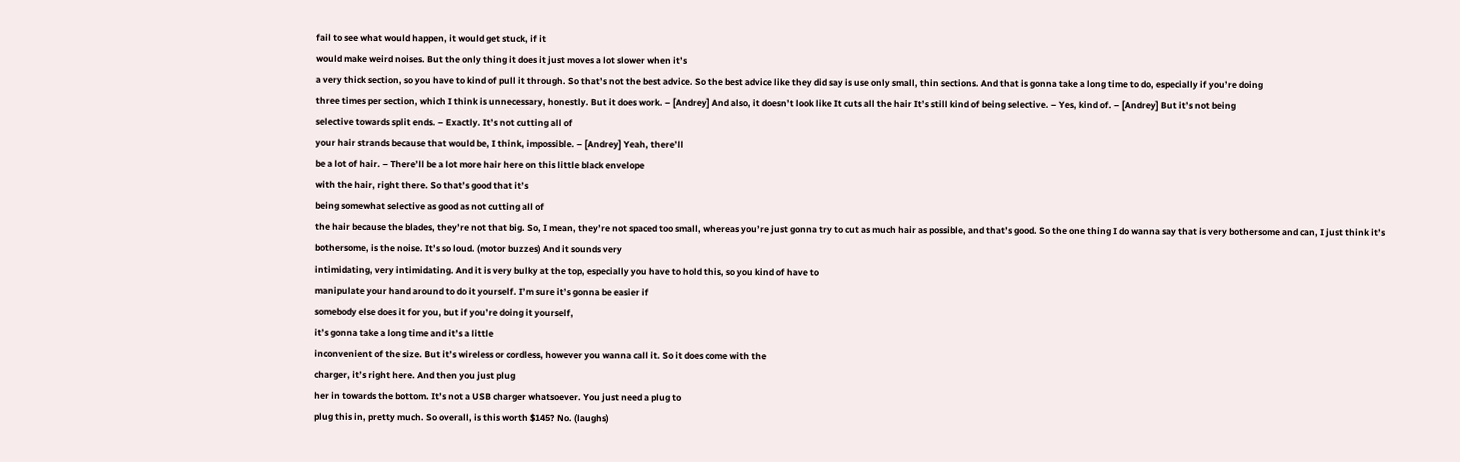fail to see what would happen, it would get stuck, if it
would make weird noises. But the only thing it does it just moves a lot slower when it’s
a very thick section, so you have to kind of pull it through. So that’s not the best advice. So the best advice like they did say is use only small, thin sections. And that is gonna take a long time to do, especially if you’re doing
three times per section, which I think is unnecessary, honestly. But it does work. – [Andrey] And also, it doesn’t look like It cuts all the hair It’s still kind of being selective. – Yes, kind of. – [Andrey] But it’s not being
selective towards split ends. – Exactly. It’s not cutting all of
your hair strands because that would be, I think, impossible. – [Andrey] Yeah, there’ll
be a lot of hair. – There’ll be a lot more hair here on this little black envelope
with the hair, right there. So that’s good that it’s
being somewhat selective as good as not cutting all of
the hair because the blades, they’re not that big. So, I mean, they’re not spaced too small, whereas you’re just gonna try to cut as much hair as possible, and that’s good. So the one thing I do wanna say that is very bothersome and can, I just think it’s
bothersome, is the noise. It’s so loud. (motor buzzes) And it sounds very
intimidating, very intimidating. And it is very bulky at the top, especially you have to hold this, so you kind of have to
manipulate your hand around to do it yourself. I’m sure it’s gonna be easier if
somebody else does it for you, but if you’re doing it yourself,
it’s gonna take a long time and it’s a little
inconvenient of the size. But it’s wireless or cordless, however you wanna call it. So it does come with the
charger, it’s right here. And then you just plug
her in towards the bottom. It’s not a USB charger whatsoever. You just need a plug to
plug this in, pretty much. So overall, is this worth $145? No. (laughs)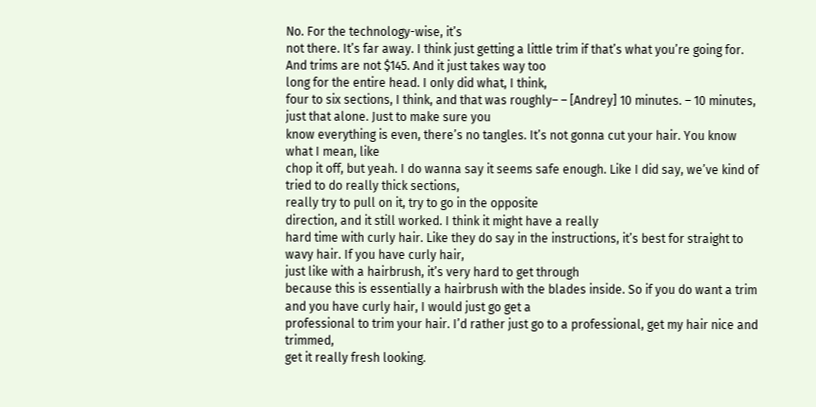No. For the technology-wise, it’s
not there. It’s far away. I think just getting a little trim if that’s what you’re going for. And trims are not $145. And it just takes way too
long for the entire head. I only did what, I think,
four to six sections, I think, and that was roughly– – [Andrey] 10 minutes. – 10 minutes, just that alone. Just to make sure you
know everything is even, there’s no tangles. It’s not gonna cut your hair. You know what I mean, like
chop it off, but yeah. I do wanna say it seems safe enough. Like I did say, we’ve kind of tried to do really thick sections,
really try to pull on it, try to go in the opposite
direction, and it still worked. I think it might have a really
hard time with curly hair. Like they do say in the instructions, it’s best for straight to wavy hair. If you have curly hair,
just like with a hairbrush, it’s very hard to get through
because this is essentially a hairbrush with the blades inside. So if you do want a trim
and you have curly hair, I would just go get a
professional to trim your hair. I’d rather just go to a professional, get my hair nice and trimmed,
get it really fresh looking.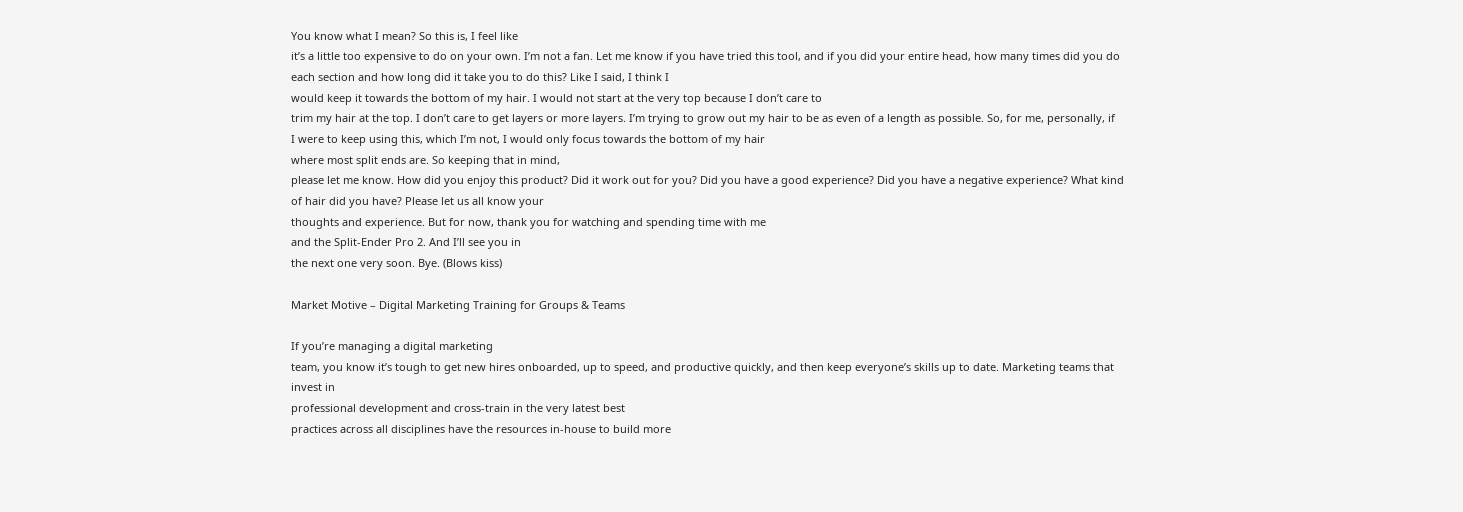You know what I mean? So this is, I feel like
it’s a little too expensive to do on your own. I’m not a fan. Let me know if you have tried this tool, and if you did your entire head, how many times did you do each section and how long did it take you to do this? Like I said, I think I
would keep it towards the bottom of my hair. I would not start at the very top because I don’t care to
trim my hair at the top. I don’t care to get layers or more layers. I’m trying to grow out my hair to be as even of a length as possible. So, for me, personally, if
I were to keep using this, which I’m not, I would only focus towards the bottom of my hair
where most split ends are. So keeping that in mind,
please let me know. How did you enjoy this product? Did it work out for you? Did you have a good experience? Did you have a negative experience? What kind of hair did you have? Please let us all know your
thoughts and experience. But for now, thank you for watching and spending time with me
and the Split-Ender Pro 2. And I’ll see you in
the next one very soon. Bye. (Blows kiss)

Market Motive – Digital Marketing Training for Groups & Teams

If you’re managing a digital marketing
team, you know it’s tough to get new hires onboarded, up to speed, and productive quickly, and then keep everyone’s skills up to date. Marketing teams that invest in
professional development and cross-train in the very latest best
practices across all disciplines have the resources in-house to build more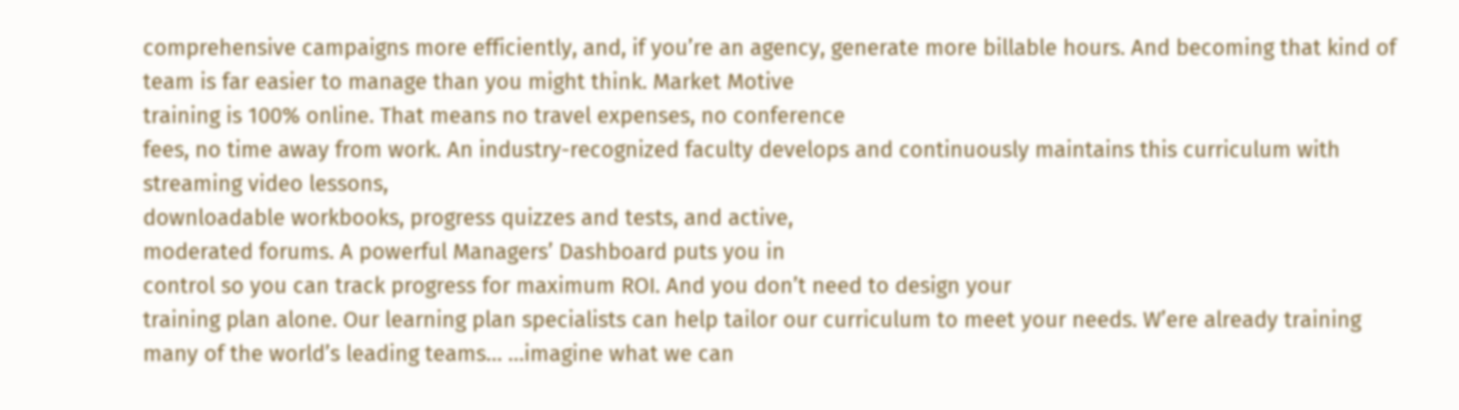comprehensive campaigns more efficiently, and, if you’re an agency, generate more billable hours. And becoming that kind of team is far easier to manage than you might think. Market Motive
training is 100% online. That means no travel expenses, no conference
fees, no time away from work. An industry-recognized faculty develops and continuously maintains this curriculum with streaming video lessons,
downloadable workbooks, progress quizzes and tests, and active,
moderated forums. A powerful Managers’ Dashboard puts you in
control so you can track progress for maximum ROI. And you don’t need to design your
training plan alone. Our learning plan specialists can help tailor our curriculum to meet your needs. W’ere already training
many of the world’s leading teams… …imagine what we can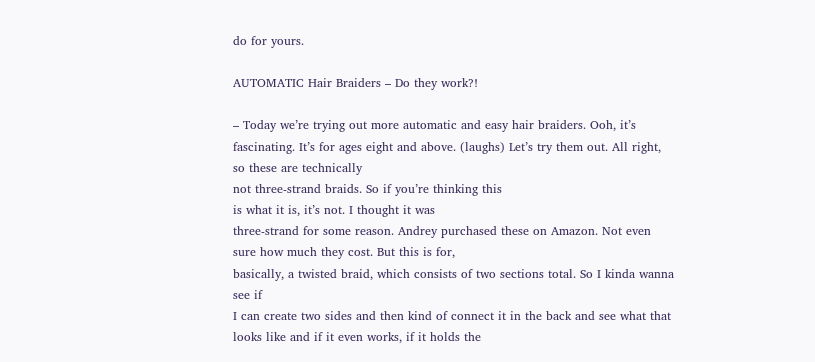do for yours.

AUTOMATIC Hair Braiders – Do they work?!

– Today we’re trying out more automatic and easy hair braiders. Ooh, it’s fascinating. It’s for ages eight and above. (laughs) Let’s try them out. All right, so these are technically
not three-strand braids. So if you’re thinking this
is what it is, it’s not. I thought it was
three-strand for some reason. Andrey purchased these on Amazon. Not even sure how much they cost. But this is for,
basically, a twisted braid, which consists of two sections total. So I kinda wanna see if
I can create two sides and then kind of connect it in the back and see what that looks like and if it even works, if it holds the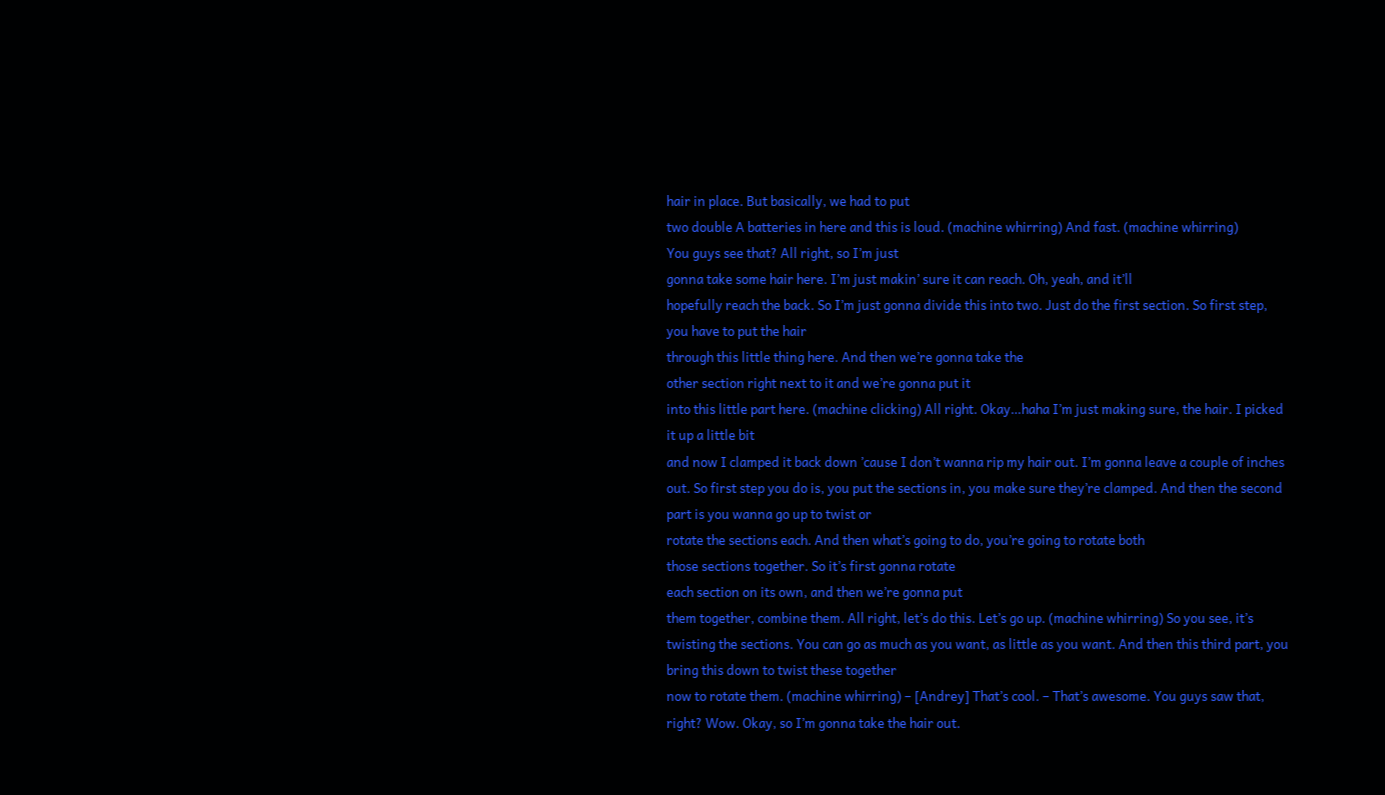hair in place. But basically, we had to put
two double A batteries in here and this is loud. (machine whirring) And fast. (machine whirring)
You guys see that? All right, so I’m just
gonna take some hair here. I’m just makin’ sure it can reach. Oh, yeah, and it’ll
hopefully reach the back. So I’m just gonna divide this into two. Just do the first section. So first step, you have to put the hair
through this little thing here. And then we’re gonna take the
other section right next to it and we’re gonna put it
into this little part here. (machine clicking) All right. Okay…haha I’m just making sure, the hair. I picked it up a little bit
and now I clamped it back down ’cause I don’t wanna rip my hair out. I’m gonna leave a couple of inches out. So first step you do is, you put the sections in, you make sure they’re clamped. And then the second part is you wanna go up to twist or
rotate the sections each. And then what’s going to do, you’re going to rotate both
those sections together. So it’s first gonna rotate
each section on its own, and then we’re gonna put
them together, combine them. All right, let’s do this. Let’s go up. (machine whirring) So you see, it’s twisting the sections. You can go as much as you want, as little as you want. And then this third part, you bring this down to twist these together
now to rotate them. (machine whirring) – [Andrey] That’s cool. – That’s awesome. You guys saw that, right? Wow. Okay, so I’m gonna take the hair out.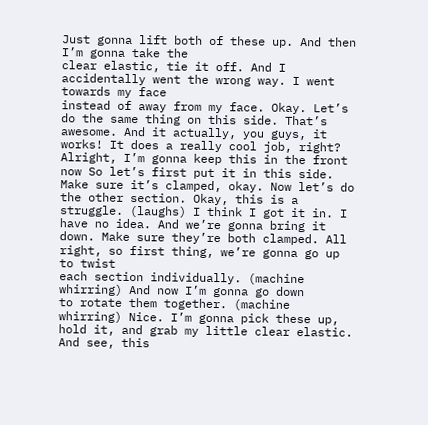Just gonna lift both of these up. And then I’m gonna take the
clear elastic, tie it off. And I accidentally went the wrong way. I went towards my face
instead of away from my face. Okay. Let’s do the same thing on this side. That’s awesome. And it actually, you guys, it works! It does a really cool job, right? Alright, I’m gonna keep this in the front now So let’s first put it in this side. Make sure it’s clamped, okay. Now let’s do the other section. Okay, this is a struggle. (laughs) I think I got it in. I have no idea. And we’re gonna bring it down. Make sure they’re both clamped. All right, so first thing, we’re gonna go up to twist
each section individually. (machine whirring) And now I’m gonna go down
to rotate them together. (machine whirring) Nice. I’m gonna pick these up, hold it, and grab my little clear elastic. And see, this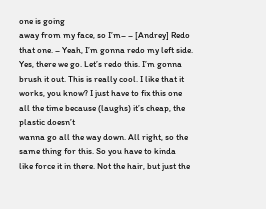one is going
away from my face, so I’m– – [Andrey] Redo that one. – Yeah, I’m gonna redo my left side. Yes, there we go. Let’s redo this. I’m gonna brush it out. This is really cool. I like that it works, you know? I just have to fix this one
all the time because (laughs) it’s cheap, the plastic doesn’t
wanna go all the way down. All right, so the same thing for this. So you have to kinda
like force it in there. Not the hair, but just the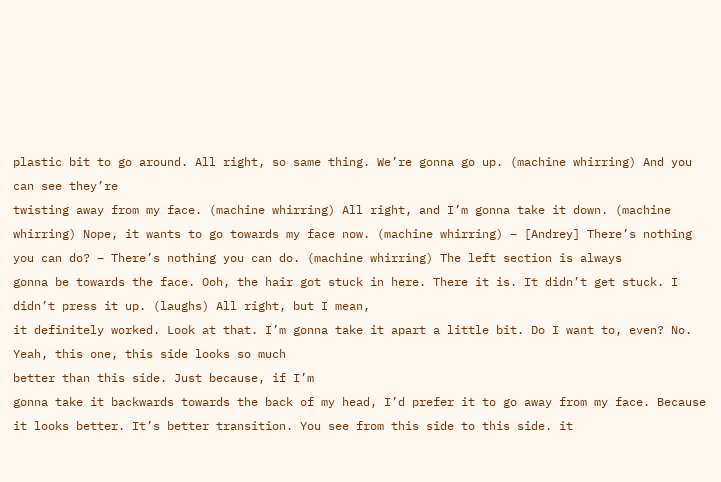plastic bit to go around. All right, so same thing. We’re gonna go up. (machine whirring) And you can see they’re
twisting away from my face. (machine whirring) All right, and I’m gonna take it down. (machine whirring) Nope, it wants to go towards my face now. (machine whirring) – [Andrey] There’s nothing you can do? – There’s nothing you can do. (machine whirring) The left section is always
gonna be towards the face. Ooh, the hair got stuck in here. There it is. It didn’t get stuck. I didn’t press it up. (laughs) All right, but I mean,
it definitely worked. Look at that. I’m gonna take it apart a little bit. Do I want to, even? No. Yeah, this one, this side looks so much
better than this side. Just because, if I’m
gonna take it backwards towards the back of my head, I’d prefer it to go away from my face. Because it looks better. It’s better transition. You see from this side to this side. it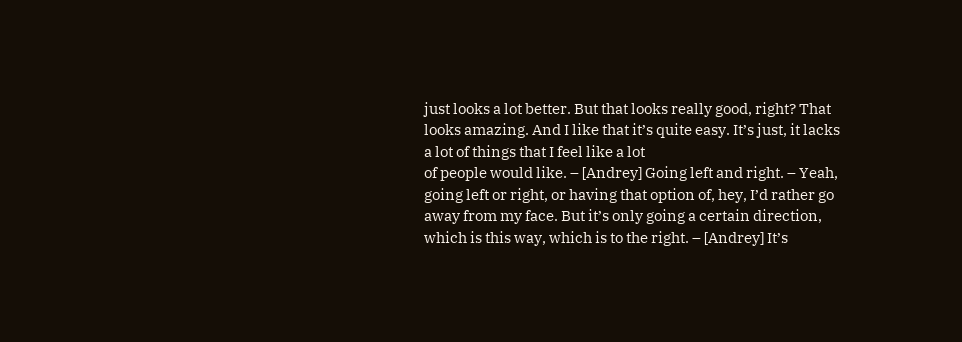just looks a lot better. But that looks really good, right? That looks amazing. And I like that it’s quite easy. It’s just, it lacks a lot of things that I feel like a lot
of people would like. – [Andrey] Going left and right. – Yeah, going left or right, or having that option of, hey, I’d rather go away from my face. But it’s only going a certain direction, which is this way, which is to the right. – [Andrey] It’s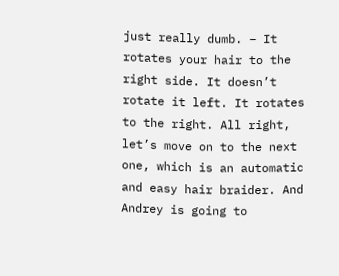just really dumb. – It rotates your hair to the right side. It doesn’t rotate it left. It rotates to the right. All right, let’s move on to the next one, which is an automatic
and easy hair braider. And Andrey is going to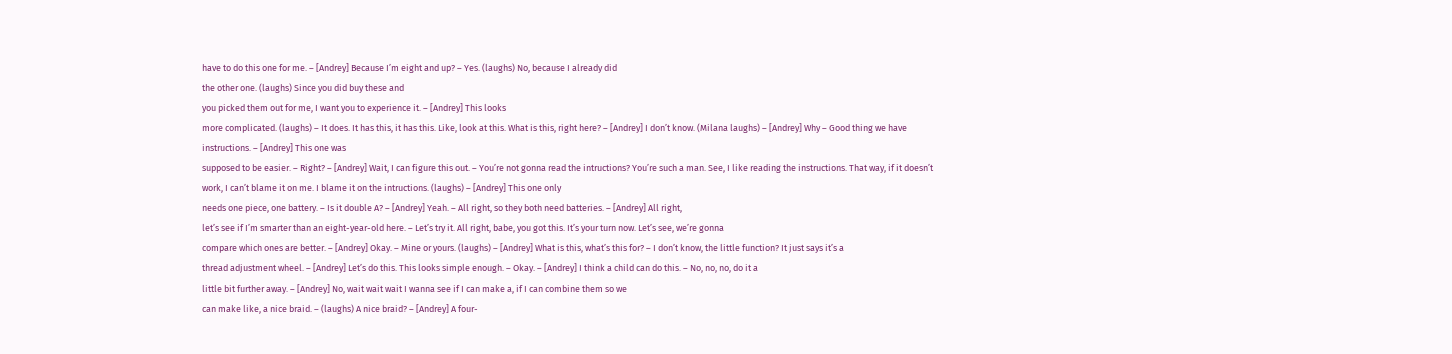have to do this one for me. – [Andrey] Because I’m eight and up? – Yes. (laughs) No, because I already did
the other one. (laughs) Since you did buy these and
you picked them out for me, I want you to experience it. – [Andrey] This looks
more complicated. (laughs) – It does. It has this, it has this. Like, look at this. What is this, right here? – [Andrey] I don’t know. (Milana laughs) – [Andrey] Why – Good thing we have instructions. – [Andrey] This one was
supposed to be easier. – Right? – [Andrey] Wait, I can figure this out. – You’re not gonna read the intructions? You’re such a man. See, I like reading the instructions. That way, if it doesn’t work, I can’t blame it on me. I blame it on the intructions. (laughs) – [Andrey] This one only
needs one piece, one battery. – Is it double A? – [Andrey] Yeah. – All right, so they both need batteries. – [Andrey] All right,
let’s see if I’m smarter than an eight-year-old here. – Let’s try it. All right, babe, you got this. It’s your turn now. Let’s see, we’re gonna
compare which ones are better. – [Andrey] Okay. – Mine or yours. (laughs) – [Andrey] What is this, what’s this for? – I don’t know, the little function? It just says it’s a
thread adjustment wheel. – [Andrey] Let’s do this. This looks simple enough. – Okay. – [Andrey] I think a child can do this. – No, no, no, do it a
little bit further away. – [Andrey] No, wait wait wait I wanna see if I can make a, if I can combine them so we
can make like, a nice braid. – (laughs) A nice braid? – [Andrey] A four-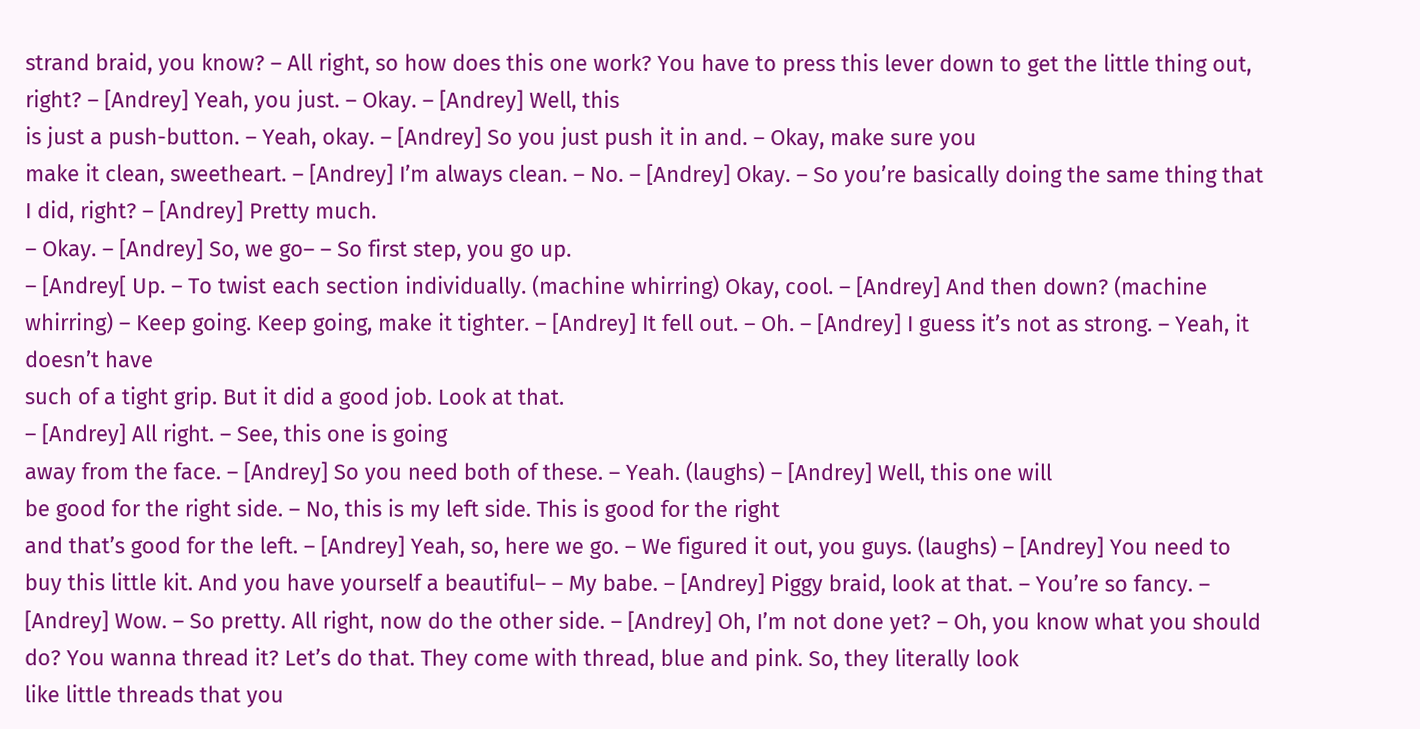strand braid, you know? – All right, so how does this one work? You have to press this lever down to get the little thing out, right? – [Andrey] Yeah, you just. – Okay. – [Andrey] Well, this
is just a push-button. – Yeah, okay. – [Andrey] So you just push it in and. – Okay, make sure you
make it clean, sweetheart. – [Andrey] I’m always clean. – No. – [Andrey] Okay. – So you’re basically doing the same thing that I did, right? – [Andrey] Pretty much.
– Okay. – [Andrey] So, we go– – So first step, you go up.
– [Andrey[ Up. – To twist each section individually. (machine whirring) Okay, cool. – [Andrey] And then down? (machine whirring) – Keep going. Keep going, make it tighter. – [Andrey] It fell out. – Oh. – [Andrey] I guess it’s not as strong. – Yeah, it doesn’t have
such of a tight grip. But it did a good job. Look at that.
– [Andrey] All right. – See, this one is going
away from the face. – [Andrey] So you need both of these. – Yeah. (laughs) – [Andrey] Well, this one will
be good for the right side. – No, this is my left side. This is good for the right
and that’s good for the left. – [Andrey] Yeah, so, here we go. – We figured it out, you guys. (laughs) – [Andrey] You need to
buy this little kit. And you have yourself a beautiful– – My babe. – [Andrey] Piggy braid, look at that. – You’re so fancy. – [Andrey] Wow. – So pretty. All right, now do the other side. – [Andrey] Oh, I’m not done yet? – Oh, you know what you should do? You wanna thread it? Let’s do that. They come with thread, blue and pink. So, they literally look
like little threads that you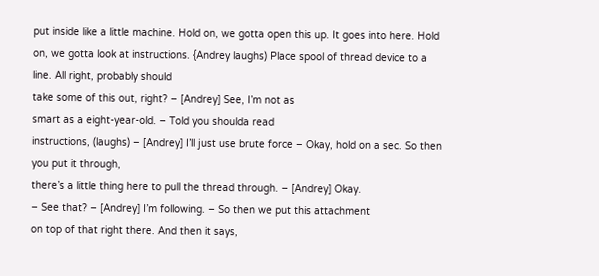put inside like a little machine. Hold on, we gotta open this up. It goes into here. Hold on, we gotta look at instructions. {Andrey laughs) Place spool of thread device to a line. All right, probably should
take some of this out, right? – [Andrey] See, I’m not as
smart as a eight-year-old. – Told you shoulda read
instructions, (laughs) – [Andrey] I’ll just use brute force – Okay, hold on a sec. So then you put it through,
there’s a little thing here to pull the thread through. – [Andrey] Okay.
– See that? – [Andrey] I’m following. – So then we put this attachment
on top of that right there. And then it says,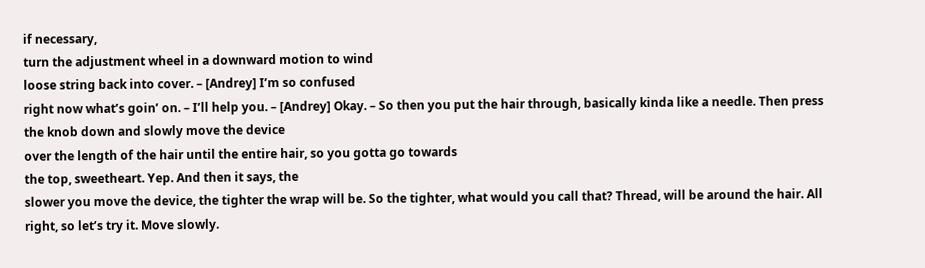if necessary,
turn the adjustment wheel in a downward motion to wind
loose string back into cover. – [Andrey] I’m so confused
right now what’s goin’ on. – I’ll help you. – [Andrey] Okay. – So then you put the hair through, basically kinda like a needle. Then press the knob down and slowly move the device
over the length of the hair until the entire hair, so you gotta go towards
the top, sweetheart. Yep. And then it says, the
slower you move the device, the tighter the wrap will be. So the tighter, what would you call that? Thread, will be around the hair. All right, so let’s try it. Move slowly.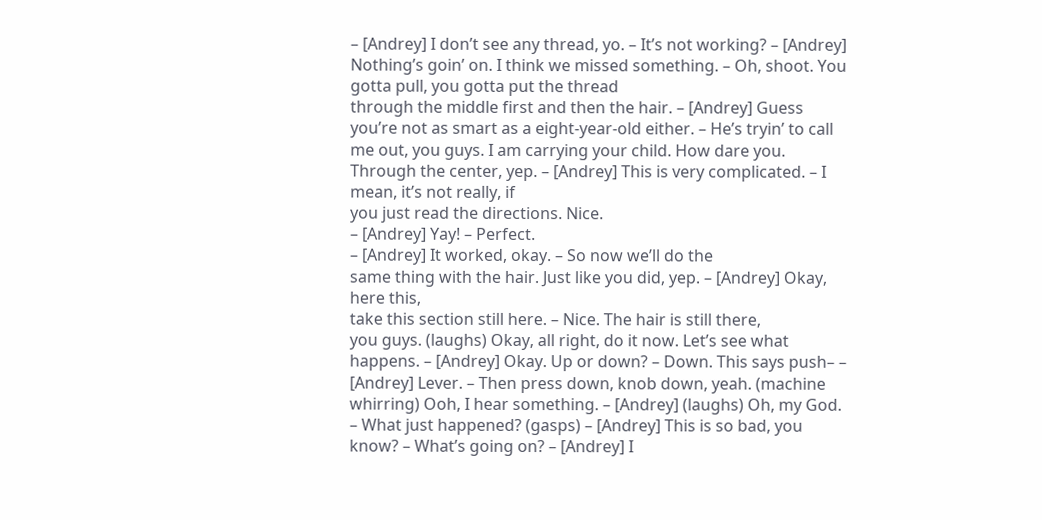– [Andrey] I don’t see any thread, yo. – It’s not working? – [Andrey] Nothing’s goin’ on. I think we missed something. – Oh, shoot. You gotta pull, you gotta put the thread
through the middle first and then the hair. – [Andrey] Guess you’re not as smart as a eight-year-old either. – He’s tryin’ to call me out, you guys. I am carrying your child. How dare you. Through the center, yep. – [Andrey] This is very complicated. – I mean, it’s not really, if
you just read the directions. Nice.
– [Andrey] Yay! – Perfect.
– [Andrey] It worked, okay. – So now we’ll do the
same thing with the hair. Just like you did, yep. – [Andrey] Okay, here this,
take this section still here. – Nice. The hair is still there,
you guys. (laughs) Okay, all right, do it now. Let’s see what happens. – [Andrey] Okay. Up or down? – Down. This says push– – [Andrey] Lever. – Then press down, knob down, yeah. (machine whirring) Ooh, I hear something. – [Andrey] (laughs) Oh, my God. – What just happened? (gasps) – [Andrey] This is so bad, you know? – What’s going on? – [Andrey] I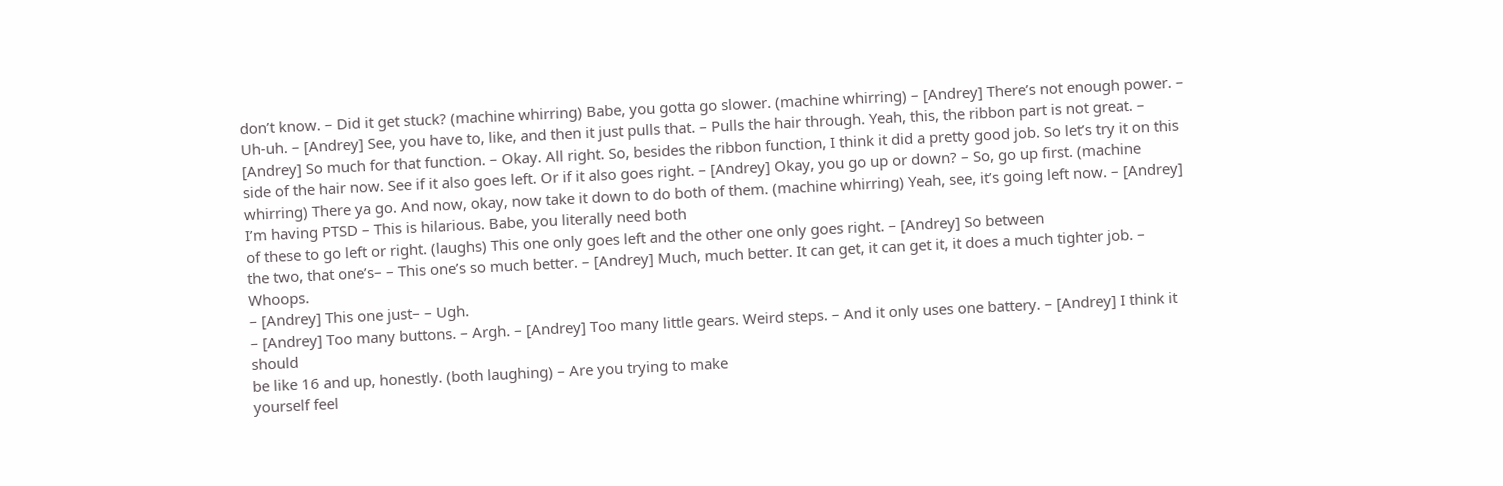don’t know. – Did it get stuck? (machine whirring) Babe, you gotta go slower. (machine whirring) – [Andrey] There’s not enough power. – Uh-uh. – [Andrey] See, you have to, like, and then it just pulls that. – Pulls the hair through. Yeah, this, the ribbon part is not great. – [Andrey] So much for that function. – Okay. All right. So, besides the ribbon function, I think it did a pretty good job. So let’s try it on this
side of the hair now. See if it also goes left. Or if it also goes right. – [Andrey] Okay, you go up or down? – So, go up first. (machine whirring) There ya go. And now, okay, now take it down to do both of them. (machine whirring) Yeah, see, it’s going left now. – [Andrey] I’m having PTSD – This is hilarious. Babe, you literally need both
of these to go left or right. (laughs) This one only goes left and the other one only goes right. – [Andrey] So between
the two, that one’s– – This one’s so much better. – [Andrey] Much, much better. It can get, it can get it, it does a much tighter job. – Whoops.
– [Andrey] This one just– – Ugh.
– [Andrey] Too many buttons. – Argh. – [Andrey] Too many little gears. Weird steps. – And it only uses one battery. – [Andrey] I think it should
be like 16 and up, honestly. (both laughing) – Are you trying to make
yourself feel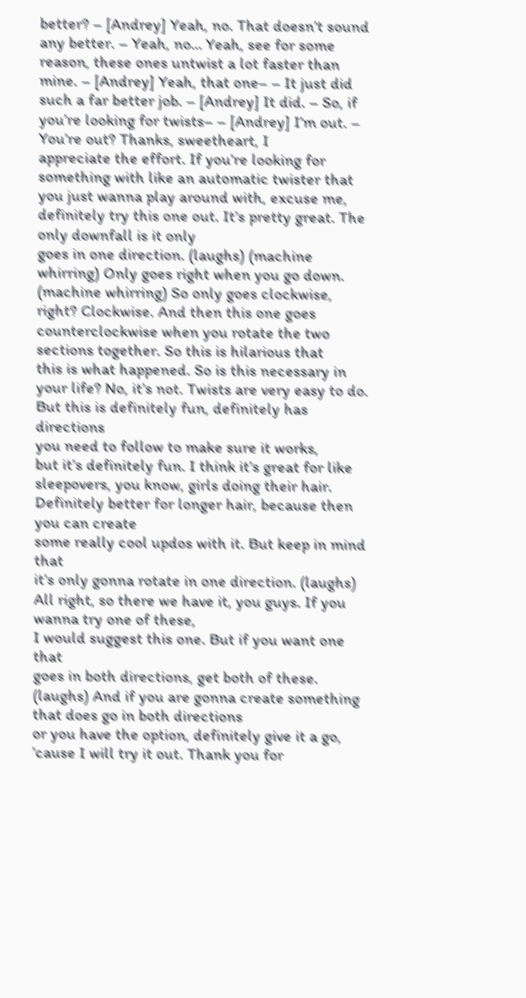better? – [Andrey] Yeah, no. That doesn’t sound any better. – Yeah, no… Yeah, see for some
reason, these ones untwist a lot faster than mine. – [Andrey] Yeah, that one– – It just did such a far better job. – [Andrey] It did. – So, if you’re looking for twists– – [Andrey] I’m out. – You’re out? Thanks, sweetheart, I
appreciate the effort. If you’re looking for something with like an automatic twister that you just wanna play around with, excuse me, definitely try this one out. It’s pretty great. The only downfall is it only
goes in one direction. (laughs) (machine whirring) Only goes right when you go down. (machine whirring) So only goes clockwise, right? Clockwise. And then this one goes counterclockwise when you rotate the two sections together. So this is hilarious that
this is what happened. So is this necessary in your life? No, it’s not. Twists are very easy to do. But this is definitely fun, definitely has directions
you need to follow to make sure it works,
but it’s definitely fun. I think it’s great for like sleepovers, you know, girls doing their hair. Definitely better for longer hair, because then you can create
some really cool updos with it. But keep in mind that
it’s only gonna rotate in one direction. (laughs) All right, so there we have it, you guys. If you wanna try one of these,
I would suggest this one. But if you want one that
goes in both directions, get both of these. (laughs) And if you are gonna create something that does go in both directions
or you have the option, definitely give it a go,
’cause I will try it out. Thank you for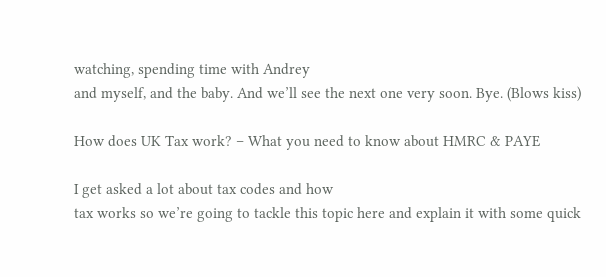watching, spending time with Andrey
and myself, and the baby. And we’ll see the next one very soon. Bye. (Blows kiss)

How does UK Tax work? – What you need to know about HMRC & PAYE

I get asked a lot about tax codes and how
tax works so we’re going to tackle this topic here and explain it with some quick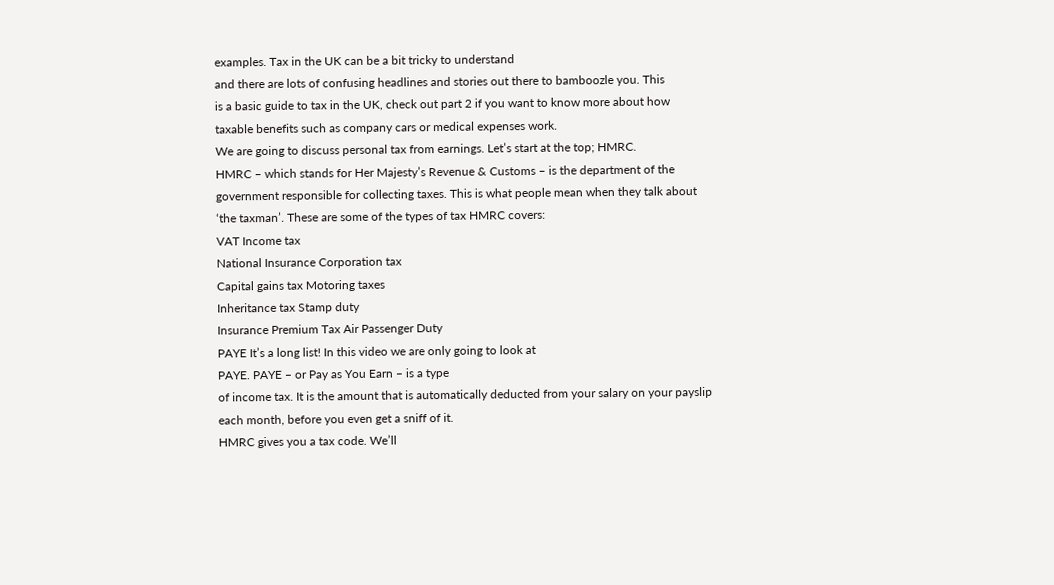examples. Tax in the UK can be a bit tricky to understand
and there are lots of confusing headlines and stories out there to bamboozle you. This
is a basic guide to tax in the UK, check out part 2 if you want to know more about how
taxable benefits such as company cars or medical expenses work.
We are going to discuss personal tax from earnings. Let’s start at the top; HMRC.
HMRC – which stands for Her Majesty’s Revenue & Customs – is the department of the
government responsible for collecting taxes. This is what people mean when they talk about
‘the taxman’. These are some of the types of tax HMRC covers:
VAT Income tax
National Insurance Corporation tax
Capital gains tax Motoring taxes
Inheritance tax Stamp duty
Insurance Premium Tax Air Passenger Duty
PAYE It’s a long list! In this video we are only going to look at
PAYE. PAYE – or Pay as You Earn – is a type
of income tax. It is the amount that is automatically deducted from your salary on your payslip
each month, before you even get a sniff of it.
HMRC gives you a tax code. We’ll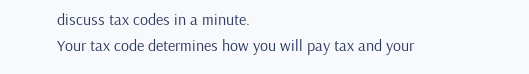discuss tax codes in a minute.
Your tax code determines how you will pay tax and your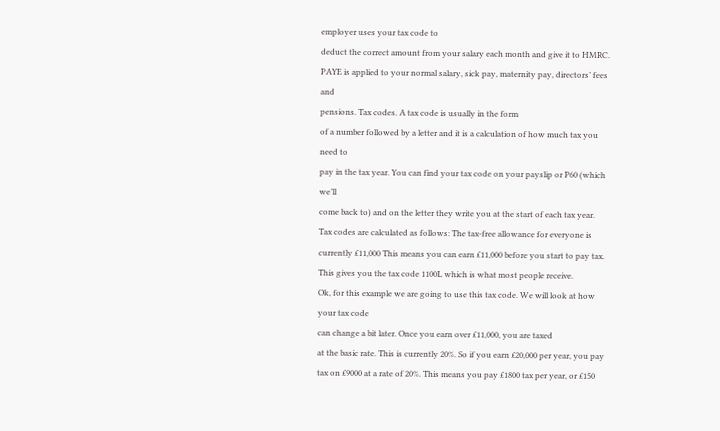employer uses your tax code to
deduct the correct amount from your salary each month and give it to HMRC.
PAYE is applied to your normal salary, sick pay, maternity pay, directors’ fees and
pensions. Tax codes. A tax code is usually in the form
of a number followed by a letter and it is a calculation of how much tax you need to
pay in the tax year. You can find your tax code on your payslip or P60 (which we’ll
come back to) and on the letter they write you at the start of each tax year.
Tax codes are calculated as follows: The tax-free allowance for everyone is currently £11,000 This means you can earn £11,000 before you start to pay tax.
This gives you the tax code 1100L which is what most people receive.
Ok, for this example we are going to use this tax code. We will look at how your tax code
can change a bit later. Once you earn over £11,000, you are taxed
at the basic rate. This is currently 20%. So if you earn £20,000 per year, you pay
tax on £9000 at a rate of 20%. This means you pay £1800 tax per year, or £150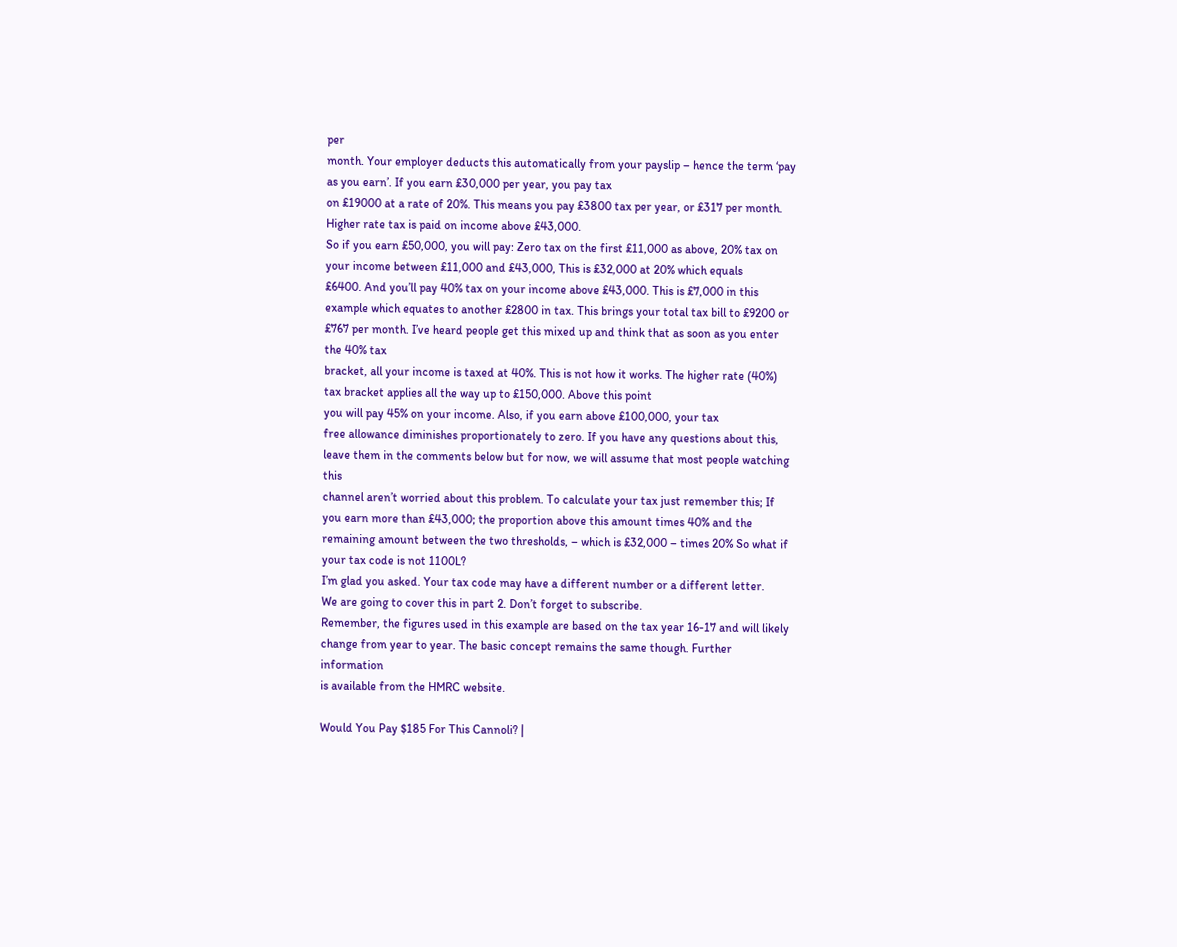per
month. Your employer deducts this automatically from your payslip – hence the term ‘pay
as you earn’. If you earn £30,000 per year, you pay tax
on £19000 at a rate of 20%. This means you pay £3800 tax per year, or £317 per month. Higher rate tax is paid on income above £43,000.
So if you earn £50,000, you will pay: Zero tax on the first £11,000 as above, 20% tax on your income between £11,000 and £43,000, This is £32,000 at 20% which equals
£6400. And you’ll pay 40% tax on your income above £43,000. This is £7,000 in this example which equates to another £2800 in tax. This brings your total tax bill to £9200 or £767 per month. I’ve heard people get this mixed up and think that as soon as you enter the 40% tax
bracket, all your income is taxed at 40%. This is not how it works. The higher rate (40%) tax bracket applies all the way up to £150,000. Above this point
you will pay 45% on your income. Also, if you earn above £100,000, your tax
free allowance diminishes proportionately to zero. If you have any questions about this,
leave them in the comments below but for now, we will assume that most people watching this
channel aren’t worried about this problem. To calculate your tax just remember this; If you earn more than £43,000; the proportion above this amount times 40% and the remaining amount between the two thresholds, – which is £32,000 – times 20% So what if your tax code is not 1100L?
I’m glad you asked. Your tax code may have a different number or a different letter.
We are going to cover this in part 2. Don’t forget to subscribe.
Remember, the figures used in this example are based on the tax year 16-17 and will likely
change from year to year. The basic concept remains the same though. Further information
is available from the HMRC website.

Would You Pay $185 For This Cannoli? |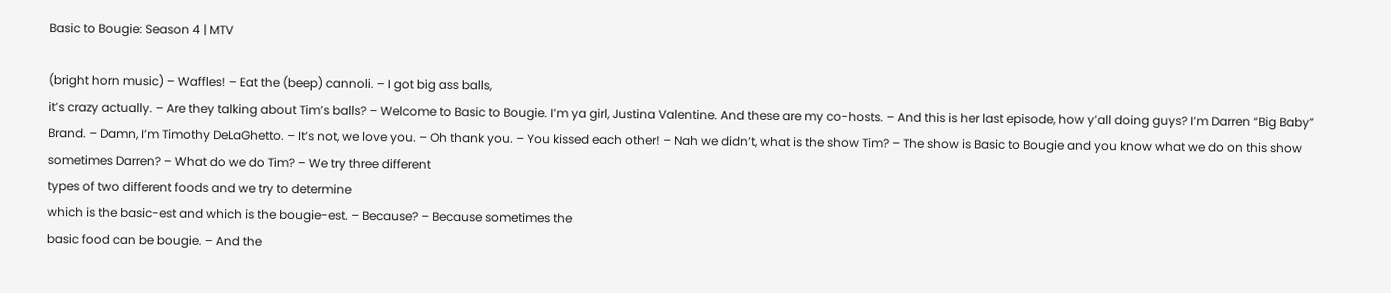Basic to Bougie: Season 4 | MTV

(bright horn music) – Waffles! – Eat the (beep) cannoli. – I got big ass balls,
it’s crazy actually. – Are they talking about Tim’s balls? – Welcome to Basic to Bougie. I’m ya girl, Justina Valentine. And these are my co-hosts. – And this is her last episode, how y’all doing guys? I’m Darren “Big Baby” Brand. – Damn, I’m Timothy DeLaGhetto. – It’s not, we love you. – Oh thank you. – You kissed each other! – Nah we didn’t, what is the show Tim? – The show is Basic to Bougie and you know what we do on this show sometimes Darren? – What do we do Tim? – We try three different
types of two different foods and we try to determine
which is the basic-est and which is the bougie-est. – Because? – Because sometimes the
basic food can be bougie. – And the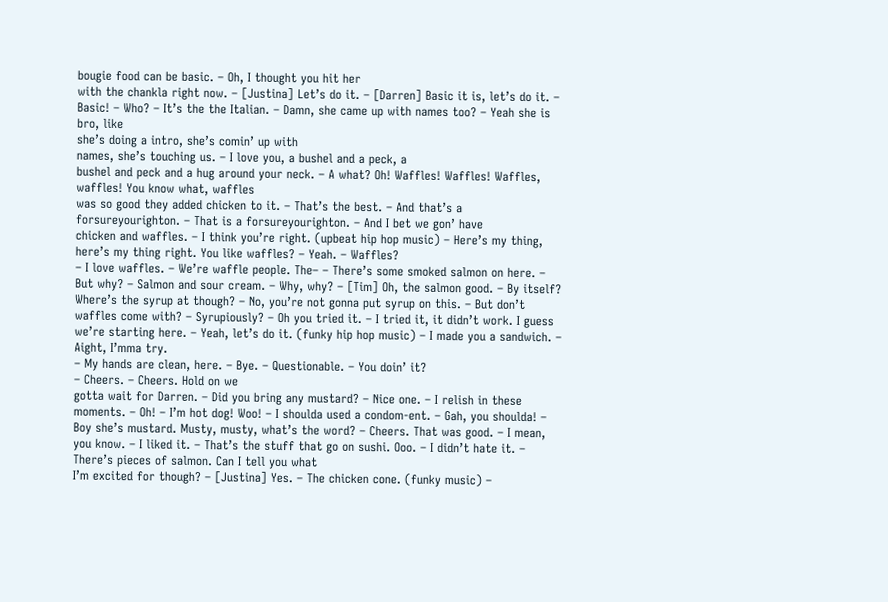bougie food can be basic. – Oh, I thought you hit her
with the chankla right now. – [Justina] Let’s do it. – [Darren] Basic it is, let’s do it. – Basic! – Who? – It’s the the Italian. – Damn, she came up with names too? – Yeah she is bro, like
she’s doing a intro, she’s comin’ up with
names, she’s touching us. – I love you, a bushel and a peck, a
bushel and peck and a hug around your neck. – A what? Oh! Waffles! Waffles! Waffles, waffles! You know what, waffles
was so good they added chicken to it. – That’s the best. – And that’s a forsureyourighton. – That is a forsureyourighton. – And I bet we gon’ have
chicken and waffles. – I think you’re right. (upbeat hip hop music) – Here’s my thing, here’s my thing right. You like waffles? – Yeah. – Waffles?
– I love waffles. – We’re waffle people. The– – There’s some smoked salmon on here. – But why? – Salmon and sour cream. – Why, why? – [Tim] Oh, the salmon good. – By itself? Where’s the syrup at though? – No, you’re not gonna put syrup on this. – But don’t waffles come with? – Syrupiously? – Oh you tried it. – I tried it, it didn’t work. I guess we’re starting here. – Yeah, let’s do it. (funky hip hop music) – I made you a sandwich. – Aight, I’mma try.
– My hands are clean, here. – Bye. – Questionable. – You doin’ it?
– Cheers. – Cheers. Hold on we
gotta wait for Darren. – Did you bring any mustard? – Nice one. – I relish in these moments. – Oh! – I’m hot dog! Woo! – I shoulda used a condom-ent. – Gah, you shoulda! – Boy she’s mustard. Musty, musty, what’s the word? – Cheers. That was good. – I mean, you know. – I liked it. – That’s the stuff that go on sushi. Ooo. – I didn’t hate it. – There’s pieces of salmon. Can I tell you what
I’m excited for though? – [Justina] Yes. – The chicken cone. (funky music) –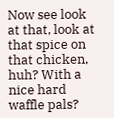Now see look at that, look at that spice on that chicken, huh? With a nice hard waffle pals?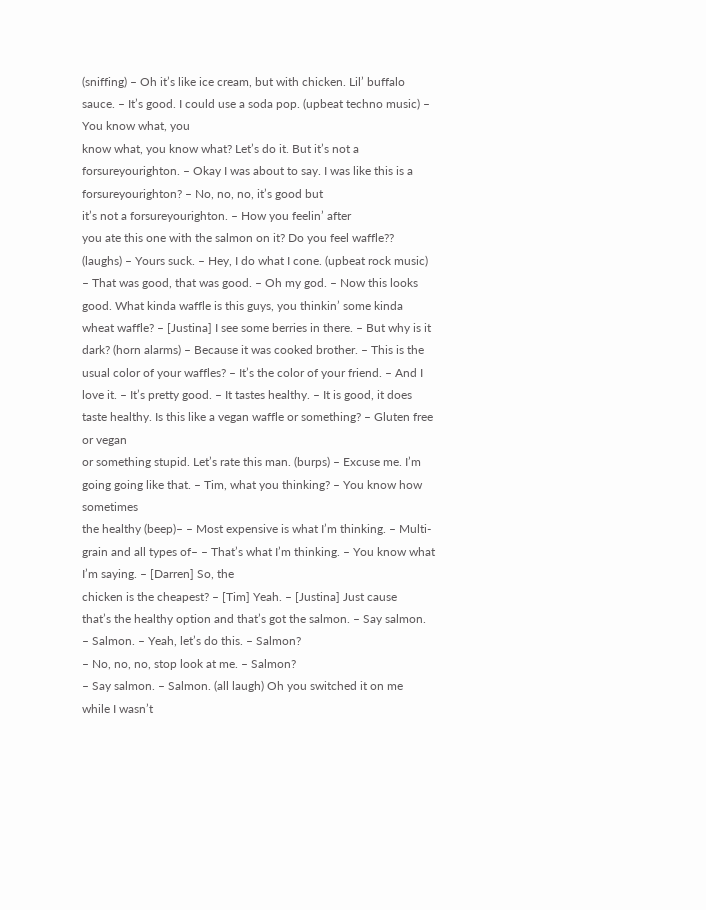(sniffing) – Oh it’s like ice cream, but with chicken. Lil’ buffalo sauce. – It’s good. I could use a soda pop. (upbeat techno music) – You know what, you
know what, you know what? Let’s do it. But it’s not a forsureyourighton. – Okay I was about to say. I was like this is a forsureyourighton? – No, no, no, it’s good but
it’s not a forsureyourighton. – How you feelin’ after
you ate this one with the salmon on it? Do you feel waffle?? (laughs) – Yours suck. – Hey, I do what I cone. (upbeat rock music) – That was good, that was good. – Oh my god. – Now this looks good. What kinda waffle is this guys, you thinkin’ some kinda wheat waffle? – [Justina] I see some berries in there. – But why is it dark? (horn alarms) – Because it was cooked brother. – This is the usual color of your waffles? – It’s the color of your friend. – And I love it. – It’s pretty good. – It tastes healthy. – It is good, it does taste healthy. Is this like a vegan waffle or something? – Gluten free or vegan
or something stupid. Let’s rate this man. (burps) – Excuse me. I’m going going like that. – Tim, what you thinking? – You know how sometimes
the healthy (beep)– – Most expensive is what I’m thinking. – Multi-grain and all types of– – That’s what I’m thinking. – You know what I’m saying. – [Darren] So, the
chicken is the cheapest? – [Tim] Yeah. – [Justina] Just cause
that’s the healthy option and that’s got the salmon. – Say salmon. – Salmon. – Yeah, let’s do this. – Salmon?
– No, no, no, stop look at me. – Salmon?
– Say salmon. – Salmon. (all laugh) Oh you switched it on me
while I wasn’t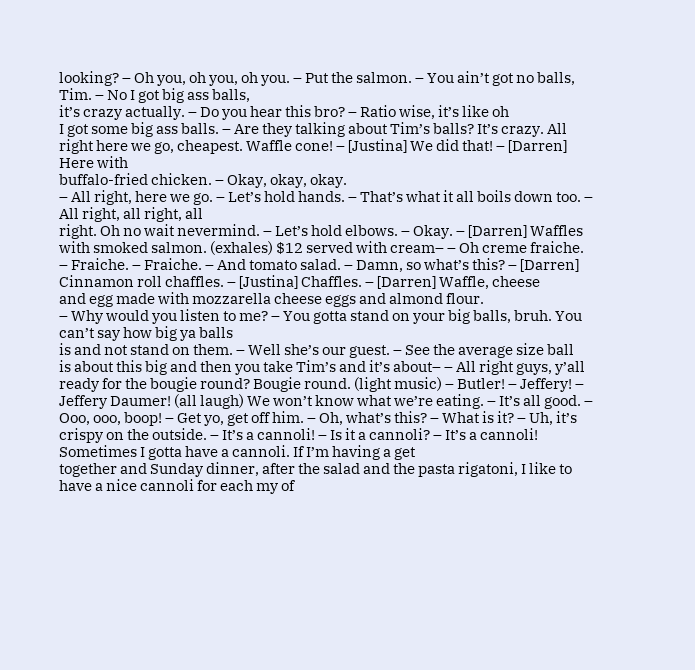looking? – Oh you, oh you, oh you. – Put the salmon. – You ain’t got no balls, Tim. – No I got big ass balls,
it’s crazy actually. – Do you hear this bro? – Ratio wise, it’s like oh
I got some big ass balls. – Are they talking about Tim’s balls? It’s crazy. All right here we go, cheapest. Waffle cone! – [Justina] We did that! – [Darren] Here with
buffalo-fried chicken. – Okay, okay, okay.
– All right, here we go. – Let’s hold hands. – That’s what it all boils down too. – All right, all right, all
right. Oh no wait nevermind. – Let’s hold elbows. – Okay. – [Darren] Waffles with smoked salmon. (exhales) $12 served with cream– – Oh creme fraiche. – Fraiche. – Fraiche. – And tomato salad. – Damn, so what’s this? – [Darren] Cinnamon roll chaffles. – [Justina] Chaffles. – [Darren] Waffle, cheese
and egg made with mozzarella cheese eggs and almond flour.
– Why would you listen to me? – You gotta stand on your big balls, bruh. You can’t say how big ya balls
is and not stand on them. – Well she’s our guest. – See the average size ball
is about this big and then you take Tim’s and it’s about– – All right guys, y’all
ready for the bougie round? Bougie round. (light music) – Butler! – Jeffery! – Jeffery Daumer! (all laugh) We won’t know what we’re eating. – It’s all good. – Ooo, ooo, boop! – Get yo, get off him. – Oh, what’s this? – What is it? – Uh, it’s crispy on the outside. – It’s a cannoli! – Is it a cannoli? – It’s a cannoli! Sometimes I gotta have a cannoli. If I’m having a get
together and Sunday dinner, after the salad and the pasta rigatoni, I like to have a nice cannoli for each my of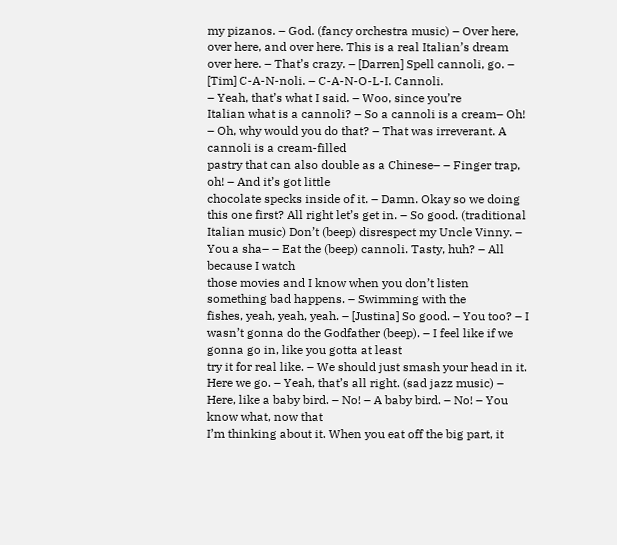my pizanos. – God. (fancy orchestra music) – Over here, over here, and over here. This is a real Italian’s dream over here. – That’s crazy. – [Darren] Spell cannoli, go. – [Tim] C-A-N-noli. – C-A-N-O-L-I. Cannoli.
– Yeah, that’s what I said. – Woo, since you’re
Italian what is a cannoli? – So a cannoli is a cream– Oh!
– Oh, why would you do that? – That was irreverant. A cannoli is a cream-filled
pastry that can also double as a Chinese– – Finger trap, oh! – And it’s got little
chocolate specks inside of it. – Damn. Okay so we doing this one first? All right let’s get in. – So good. (traditional Italian music) Don’t (beep) disrespect my Uncle Vinny. – You a sha– – Eat the (beep) cannoli. Tasty, huh? – All because I watch
those movies and I know when you don’t listen
something bad happens. – Swimming with the
fishes, yeah, yeah, yeah. – [Justina] So good. – You too? – I wasn’t gonna do the Godfather (beep). – I feel like if we gonna go in, like you gotta at least
try it for real like. – We should just smash your head in it. Here we go. – Yeah, that’s all right. (sad jazz music) – Here, like a baby bird. – No! – A baby bird. – No! – You know what, now that
I’m thinking about it. When you eat off the big part, it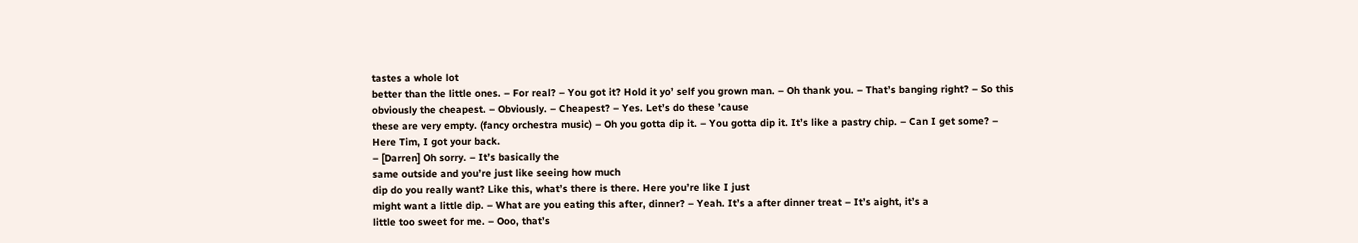tastes a whole lot
better than the little ones. – For real? – You got it? Hold it yo’ self you grown man. – Oh thank you. – That’s banging right? – So this obviously the cheapest. – Obviously. – Cheapest? – Yes. Let’s do these ’cause
these are very empty. (fancy orchestra music) – Oh you gotta dip it. – You gotta dip it. It’s like a pastry chip. – Can I get some? – Here Tim, I got your back.
– [Darren] Oh sorry. – It’s basically the
same outside and you’re just like seeing how much
dip do you really want? Like this, what’s there is there. Here you’re like I just
might want a little dip. – What are you eating this after, dinner? – Yeah. It’s a after dinner treat – It’s aight, it’s a
little too sweet for me. – Ooo, that’s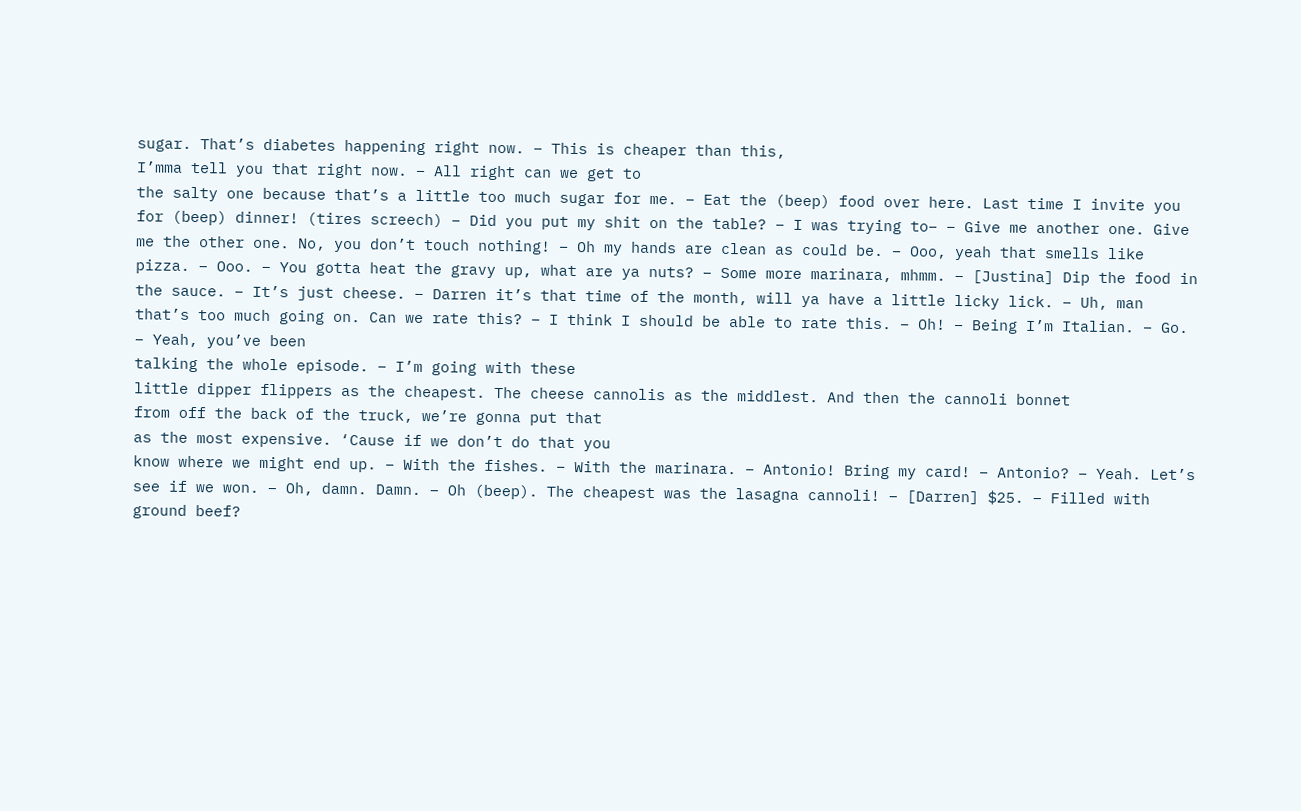sugar. That’s diabetes happening right now. – This is cheaper than this,
I’mma tell you that right now. – All right can we get to
the salty one because that’s a little too much sugar for me. – Eat the (beep) food over here. Last time I invite you for (beep) dinner! (tires screech) – Did you put my shit on the table? – I was trying to– – Give me another one. Give me the other one. No, you don’t touch nothing! – Oh my hands are clean as could be. – Ooo, yeah that smells like pizza. – Ooo. – You gotta heat the gravy up, what are ya nuts? – Some more marinara, mhmm. – [Justina] Dip the food in the sauce. – It’s just cheese. – Darren it’s that time of the month, will ya have a little licky lick. – Uh, man that’s too much going on. Can we rate this? – I think I should be able to rate this. – Oh! – Being I’m Italian. – Go. – Yeah, you’ve been
talking the whole episode. – I’m going with these
little dipper flippers as the cheapest. The cheese cannolis as the middlest. And then the cannoli bonnet
from off the back of the truck, we’re gonna put that
as the most expensive. ‘Cause if we don’t do that you
know where we might end up. – With the fishes. – With the marinara. – Antonio! Bring my card! – Antonio? – Yeah. Let’s see if we won. – Oh, damn. Damn. – Oh (beep). The cheapest was the lasagna cannoli! – [Darren] $25. – Filled with ground beef?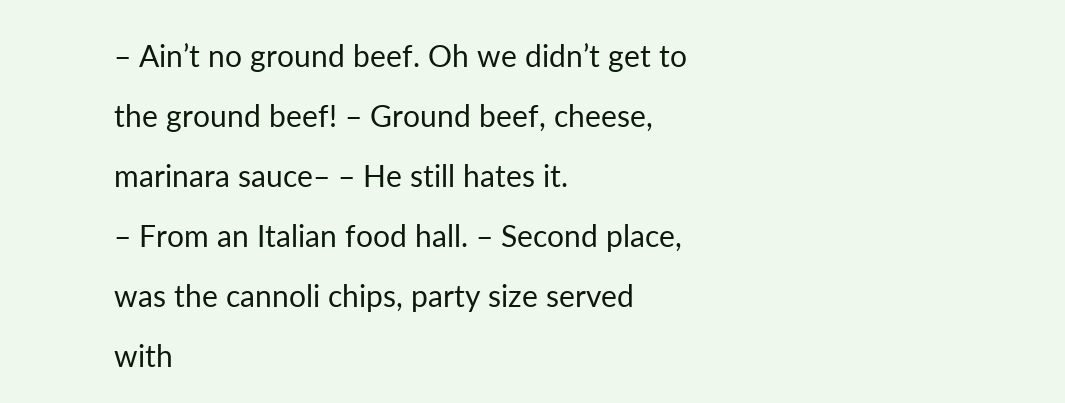– Ain’t no ground beef. Oh we didn’t get to the ground beef! – Ground beef, cheese, marinara sauce– – He still hates it.
– From an Italian food hall. – Second place, was the cannoli chips, party size served with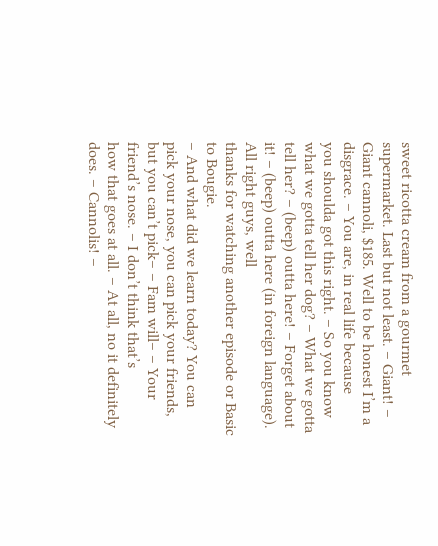sweet ricotta cream from a gourmet supermarket. Last but not least. – Giant! – Giant cannoli, $185. Well to be honest I’m a disgrace. – You are, in real life because
you shoulda got this right. – So you know what we gotta tell her dog? – What we gotta tell her? – (beep) outta here! – Forget about it! – (beep) outta here (in foreign language). All right guys, well
thanks for watching another episode or Basic to Bougie.
– And what did we learn today? You can pick your nose, you can pick your friends, but you can’t pick– – Fam will– – Your friend’s nose. – I don’t think that’s
how that goes at all. – At all, no it definitely does. – Cannolis! –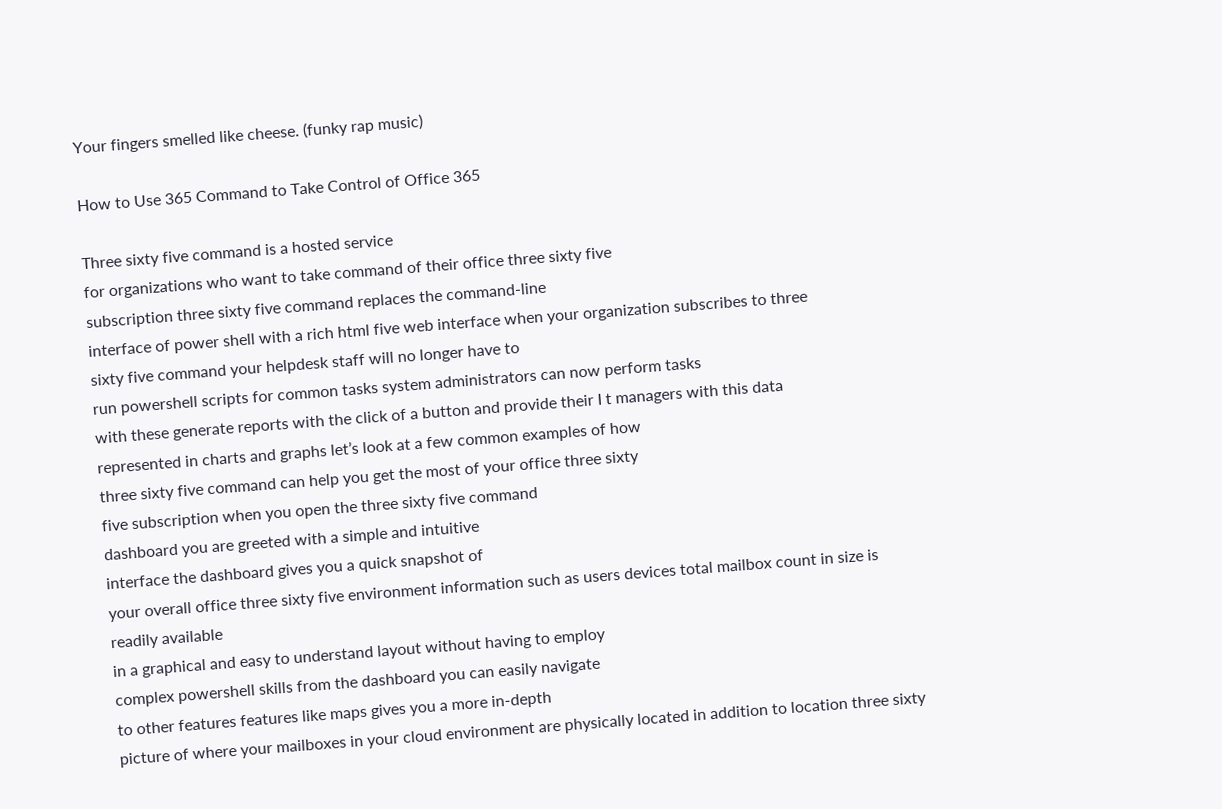Your fingers smelled like cheese. (funky rap music)

How to Use 365 Command to Take Control of Office 365

Three sixty five command is a hosted service
for organizations who want to take command of their office three sixty five
subscription three sixty five command replaces the command-line
interface of power shell with a rich html five web interface when your organization subscribes to three
sixty five command your helpdesk staff will no longer have to
run powershell scripts for common tasks system administrators can now perform tasks
with these generate reports with the click of a button and provide their I t managers with this data
represented in charts and graphs let’s look at a few common examples of how
three sixty five command can help you get the most of your office three sixty
five subscription when you open the three sixty five command
dashboard you are greeted with a simple and intuitive
interface the dashboard gives you a quick snapshot of
your overall office three sixty five environment information such as users devices total mailbox count in size is readily available
in a graphical and easy to understand layout without having to employ
complex powershell skills from the dashboard you can easily navigate
to other features features like maps gives you a more in-depth
picture of where your mailboxes in your cloud environment are physically located in addition to location three sixty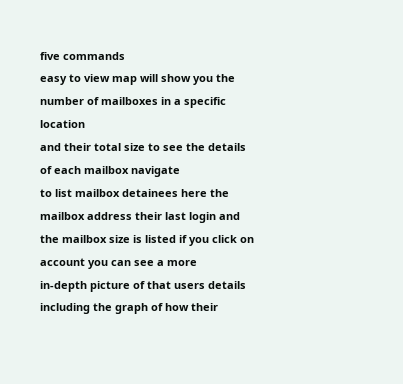five commands
easy to view map will show you the number of mailboxes in a specific location
and their total size to see the details of each mailbox navigate
to list mailbox detainees here the mailbox address their last login and the mailbox size is listed if you click on account you can see a more
in-depth picture of that users details including the graph of how their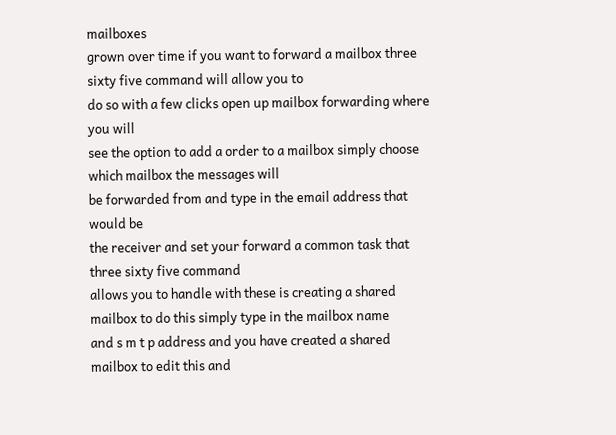mailboxes
grown over time if you want to forward a mailbox three sixty five command will allow you to
do so with a few clicks open up mailbox forwarding where you will
see the option to add a order to a mailbox simply choose which mailbox the messages will
be forwarded from and type in the email address that would be
the receiver and set your forward a common task that three sixty five command
allows you to handle with these is creating a shared mailbox to do this simply type in the mailbox name
and s m t p address and you have created a shared mailbox to edit this and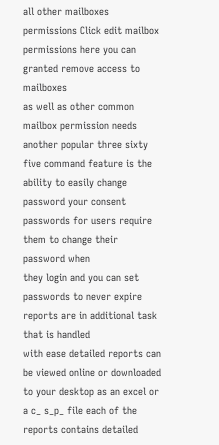all other mailboxes permissions Click edit mailbox permissions here you can granted remove access to mailboxes
as well as other common mailbox permission needs another popular three sixty five command feature is the ability to easily change password your consent passwords for users require them to change their password when
they login and you can set passwords to never expire reports are in additional task that is handled
with ease detailed reports can be viewed online or downloaded
to your desktop as an excel or a c_ s_p_ file each of the reports contains detailed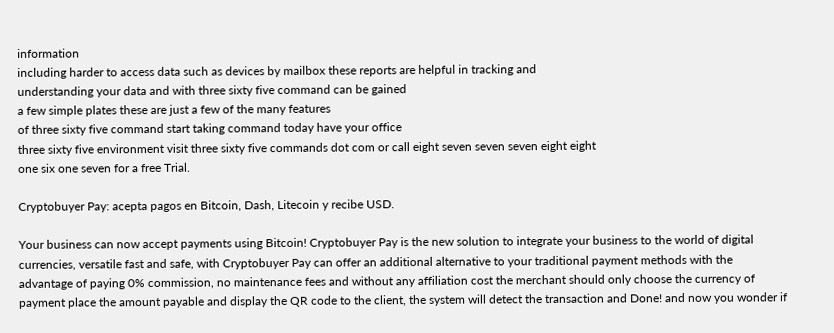information
including harder to access data such as devices by mailbox these reports are helpful in tracking and
understanding your data and with three sixty five command can be gained
a few simple plates these are just a few of the many features
of three sixty five command start taking command today have your office
three sixty five environment visit three sixty five commands dot com or call eight seven seven seven eight eight
one six one seven for a free Trial.

Cryptobuyer Pay: acepta pagos en Bitcoin, Dash, Litecoin y recibe USD.

Your business can now accept payments using Bitcoin! Cryptobuyer Pay is the new solution to integrate your business to the world of digital currencies, versatile fast and safe, with Cryptobuyer Pay can offer an additional alternative to your traditional payment methods with the advantage of paying 0% commission, no maintenance fees and without any affiliation cost the merchant should only choose the currency of payment place the amount payable and display the QR code to the client, the system will detect the transaction and Done! and now you wonder if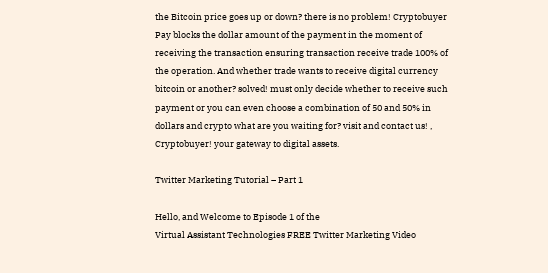the Bitcoin price goes up or down? there is no problem! Cryptobuyer Pay blocks the dollar amount of the payment in the moment of receiving the transaction ensuring transaction receive trade 100% of the operation. And whether trade wants to receive digital currency bitcoin or another? solved! must only decide whether to receive such payment or you can even choose a combination of 50 and 50% in dollars and crypto what are you waiting for? visit and contact us! , Cryptobuyer! your gateway to digital assets.

Twitter Marketing Tutorial – Part 1

Hello, and Welcome to Episode 1 of the
Virtual Assistant Technologies FREE Twitter Marketing Video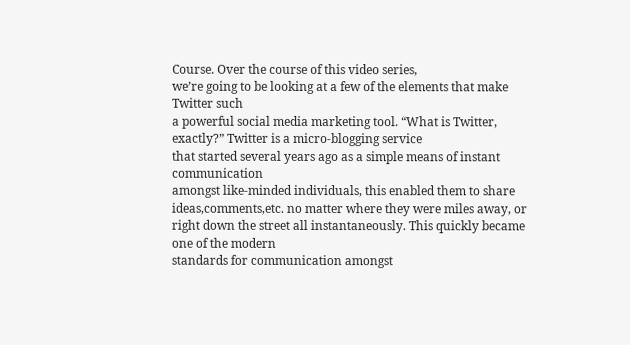Course. Over the course of this video series,
we’re going to be looking at a few of the elements that make Twitter such
a powerful social media marketing tool. “What is Twitter, exactly?” Twitter is a micro-blogging service
that started several years ago as a simple means of instant communication
amongst like-minded individuals, this enabled them to share ideas,comments,etc. no matter where they were miles away, or
right down the street all instantaneously. This quickly became one of the modern
standards for communication amongst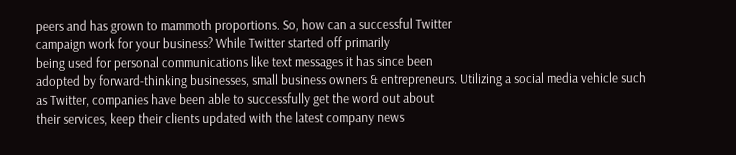peers and has grown to mammoth proportions. So, how can a successful Twitter
campaign work for your business? While Twitter started off primarily
being used for personal communications like text messages it has since been
adopted by forward-thinking businesses, small business owners & entrepreneurs. Utilizing a social media vehicle such
as Twitter, companies have been able to successfully get the word out about
their services, keep their clients updated with the latest company news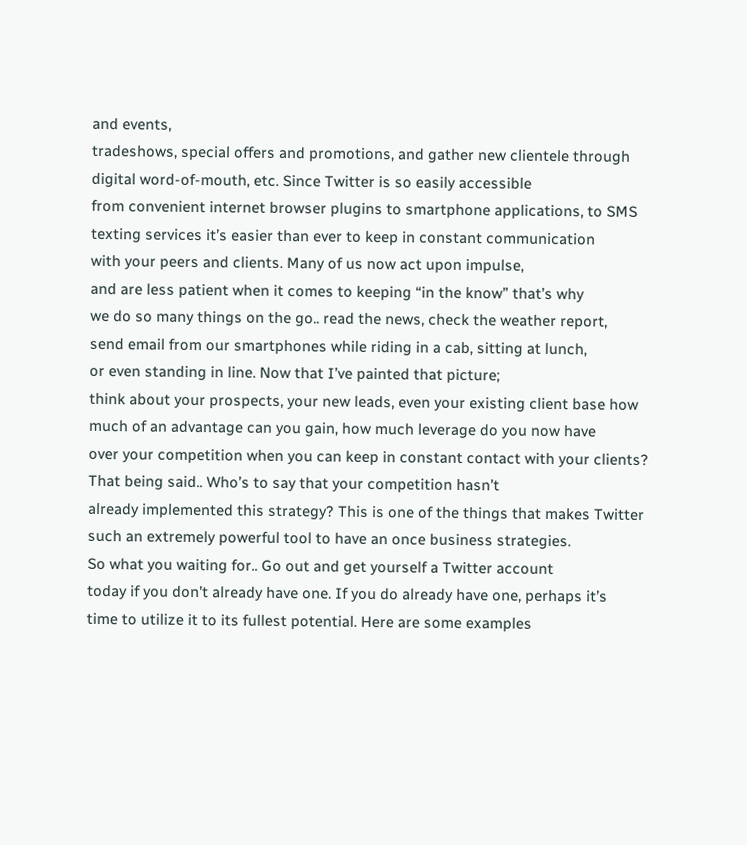and events,
tradeshows, special offers and promotions, and gather new clientele through
digital word-of-mouth, etc. Since Twitter is so easily accessible
from convenient internet browser plugins to smartphone applications, to SMS
texting services it’s easier than ever to keep in constant communication
with your peers and clients. Many of us now act upon impulse,
and are less patient when it comes to keeping “in the know” that’s why
we do so many things on the go.. read the news, check the weather report,
send email from our smartphones while riding in a cab, sitting at lunch,
or even standing in line. Now that I’ve painted that picture;
think about your prospects, your new leads, even your existing client base how
much of an advantage can you gain, how much leverage do you now have
over your competition when you can keep in constant contact with your clients?
That being said.. Who’s to say that your competition hasn’t
already implemented this strategy? This is one of the things that makes Twitter
such an extremely powerful tool to have an once business strategies.
So what you waiting for.. Go out and get yourself a Twitter account
today if you don’t already have one. If you do already have one, perhaps it’s
time to utilize it to its fullest potential. Here are some examples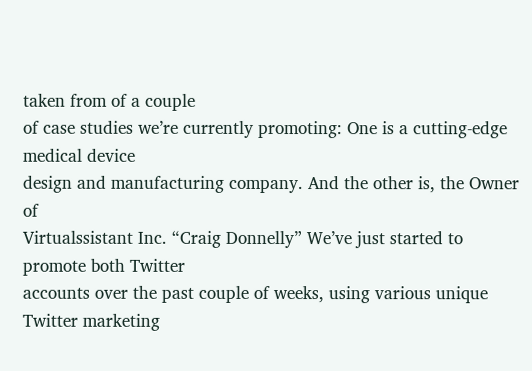taken from of a couple
of case studies we’re currently promoting: One is a cutting-edge medical device
design and manufacturing company. And the other is, the Owner of
Virtualssistant Inc. “Craig Donnelly” We’ve just started to promote both Twitter
accounts over the past couple of weeks, using various unique Twitter marketing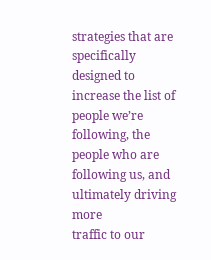strategies that are specifically designed to increase the list of people we’re
following, the people who are following us, and ultimately driving more
traffic to our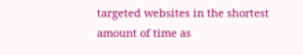targeted websites in the shortest amount of time as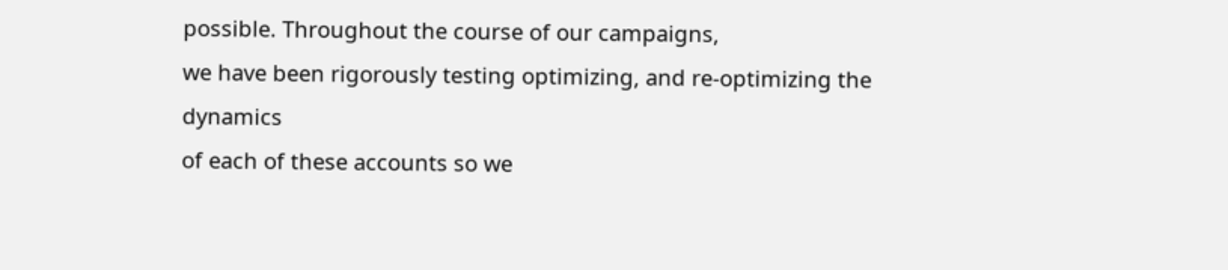possible. Throughout the course of our campaigns,
we have been rigorously testing optimizing, and re-optimizing the dynamics
of each of these accounts so we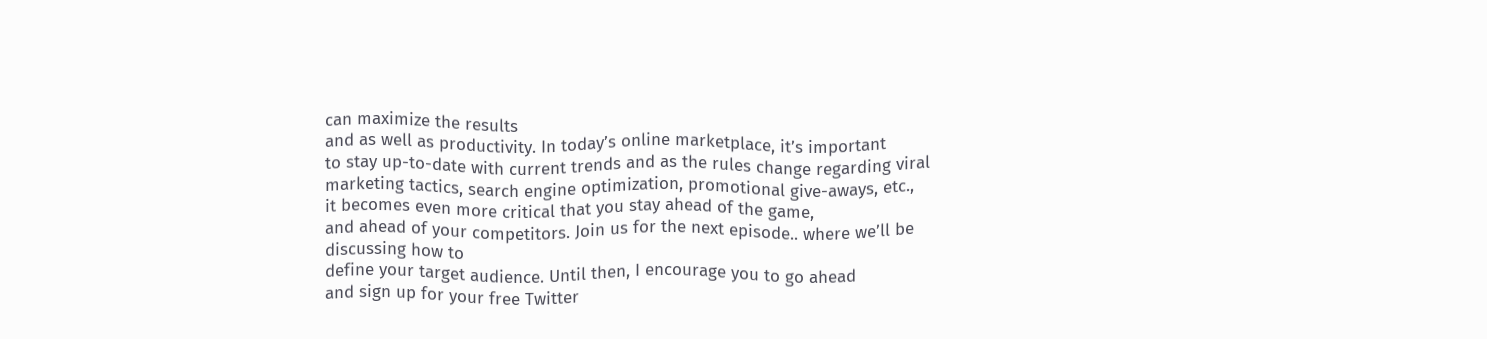can maximize the results
and as well as productivity. In today’s online marketplace, it’s important
to stay up-to-date with current trends and as the rules change regarding viral
marketing tactics, search engine optimization, promotional give-aways, etc.,
it becomes even more critical that you stay ahead of the game,
and ahead of your competitors. Join us for the next episode.. where we’ll be discussing how to
define your target audience. Until then, I encourage you to go ahead
and sign up for your free Twitter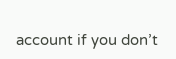account if you don’t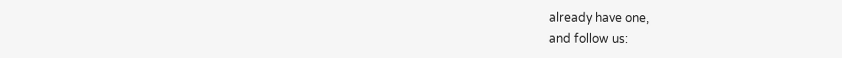already have one,
and follow us: